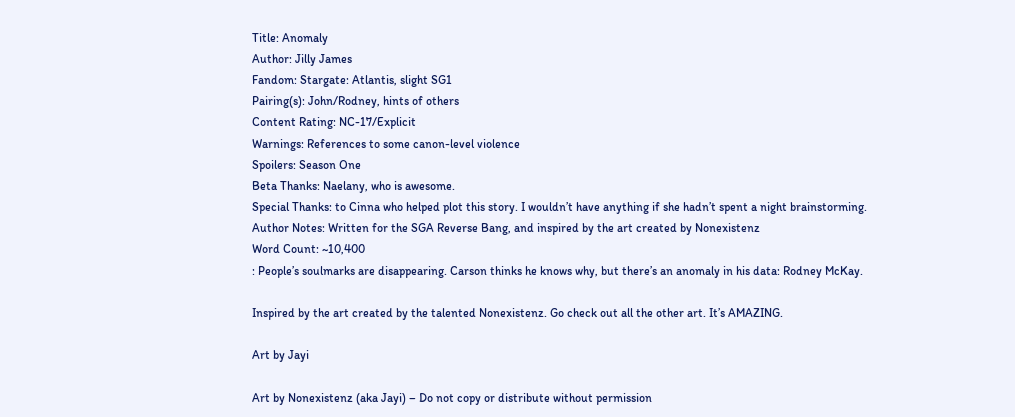Title: Anomaly
Author: Jilly James
Fandom: Stargate: Atlantis, slight SG1
Pairing(s): John/Rodney, hints of others
Content Rating: NC-17/Explicit
Warnings: References to some canon-level violence
Spoilers: Season One
Beta Thanks: Naelany, who is awesome.
Special Thanks: to Cinna who helped plot this story. I wouldn’t have anything if she hadn’t spent a night brainstorming.
Author Notes: Written for the SGA Reverse Bang, and inspired by the art created by Nonexistenz
Word Count: ~10,400
: People’s soulmarks are disappearing. Carson thinks he knows why, but there’s an anomaly in his data: Rodney McKay.

Inspired by the art created by the talented Nonexistenz. Go check out all the other art. It’s AMAZING.

Art by Jayi

Art by Nonexistenz (aka Jayi) – Do not copy or distribute without permission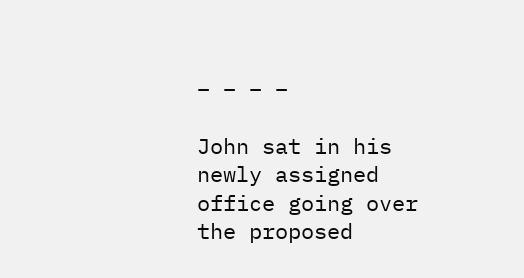– – – –

John sat in his newly assigned office going over the proposed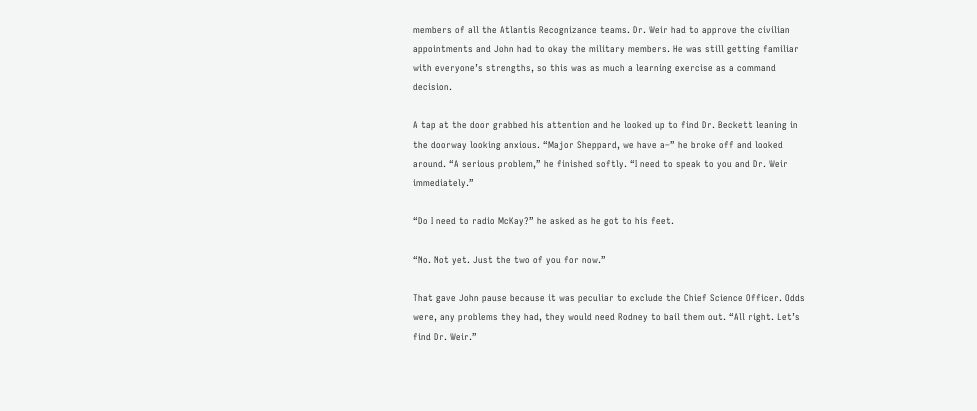members of all the Atlantis Recognizance teams. Dr. Weir had to approve the civilian appointments and John had to okay the military members. He was still getting familiar with everyone’s strengths, so this was as much a learning exercise as a command decision.

A tap at the door grabbed his attention and he looked up to find Dr. Beckett leaning in the doorway looking anxious. “Major Sheppard, we have a–” he broke off and looked around. “A serious problem,” he finished softly. “I need to speak to you and Dr. Weir immediately.”

“Do I need to radio McKay?” he asked as he got to his feet.

“No. Not yet. Just the two of you for now.”

That gave John pause because it was peculiar to exclude the Chief Science Officer. Odds were, any problems they had, they would need Rodney to bail them out. “All right. Let’s find Dr. Weir.”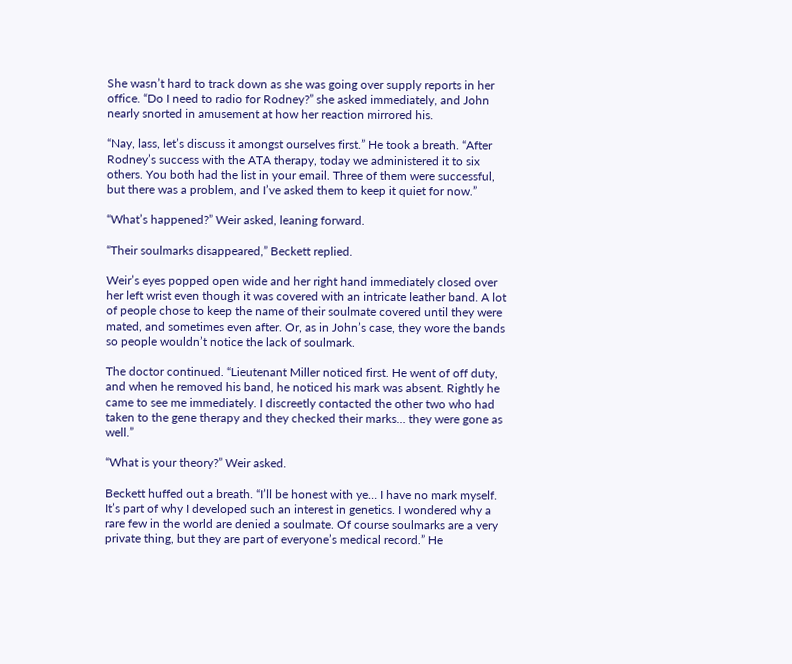She wasn’t hard to track down as she was going over supply reports in her office. “Do I need to radio for Rodney?” she asked immediately, and John nearly snorted in amusement at how her reaction mirrored his.

“Nay, lass, let’s discuss it amongst ourselves first.” He took a breath. “After Rodney’s success with the ATA therapy, today we administered it to six others. You both had the list in your email. Three of them were successful, but there was a problem, and I’ve asked them to keep it quiet for now.”

“What’s happened?” Weir asked, leaning forward.

“Their soulmarks disappeared,” Beckett replied.

Weir’s eyes popped open wide and her right hand immediately closed over her left wrist even though it was covered with an intricate leather band. A lot of people chose to keep the name of their soulmate covered until they were mated, and sometimes even after. Or, as in John’s case, they wore the bands so people wouldn’t notice the lack of soulmark.

The doctor continued. “Lieutenant Miller noticed first. He went of off duty, and when he removed his band, he noticed his mark was absent. Rightly he came to see me immediately. I discreetly contacted the other two who had taken to the gene therapy and they checked their marks… they were gone as well.”

“What is your theory?” Weir asked.

Beckett huffed out a breath. “I’ll be honest with ye… I have no mark myself. It’s part of why I developed such an interest in genetics. I wondered why a rare few in the world are denied a soulmate. Of course soulmarks are a very private thing, but they are part of everyone’s medical record.” He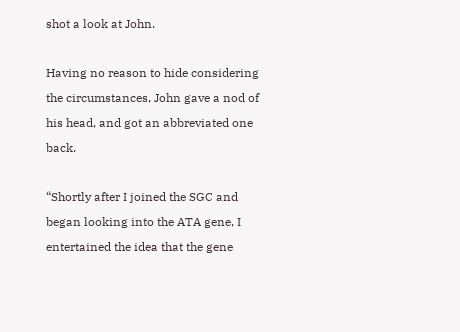shot a look at John.

Having no reason to hide considering the circumstances, John gave a nod of his head, and got an abbreviated one back.

“Shortly after I joined the SGC and began looking into the ATA gene, I entertained the idea that the gene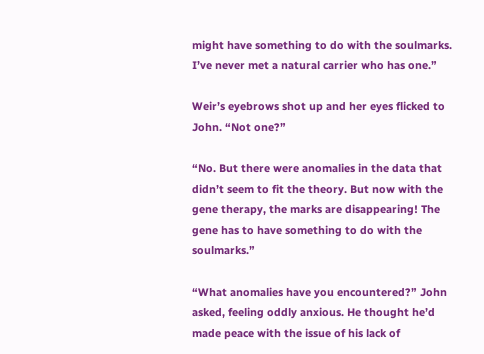might have something to do with the soulmarks. I’ve never met a natural carrier who has one.”

Weir’s eyebrows shot up and her eyes flicked to John. “Not one?”

“No. But there were anomalies in the data that didn’t seem to fit the theory. But now with the gene therapy, the marks are disappearing! The gene has to have something to do with the soulmarks.”

“What anomalies have you encountered?” John asked, feeling oddly anxious. He thought he’d made peace with the issue of his lack of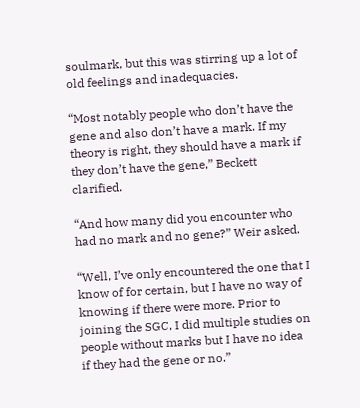soulmark, but this was stirring up a lot of old feelings and inadequacies.

“Most notably people who don’t have the gene and also don’t have a mark. If my theory is right, they should have a mark if they don’t have the gene,” Beckett clarified.

“And how many did you encounter who had no mark and no gene?” Weir asked.

“Well, I’ve only encountered the one that I know of for certain, but I have no way of knowing if there were more. Prior to joining the SGC, I did multiple studies on people without marks but I have no idea if they had the gene or no.”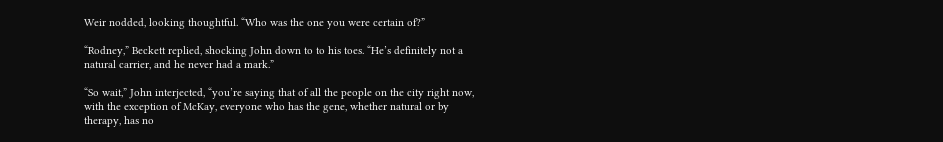Weir nodded, looking thoughtful. “Who was the one you were certain of?”

“Rodney,” Beckett replied, shocking John down to to his toes. “He’s definitely not a natural carrier, and he never had a mark.”

“So wait,” John interjected, “you’re saying that of all the people on the city right now, with the exception of McKay, everyone who has the gene, whether natural or by therapy, has no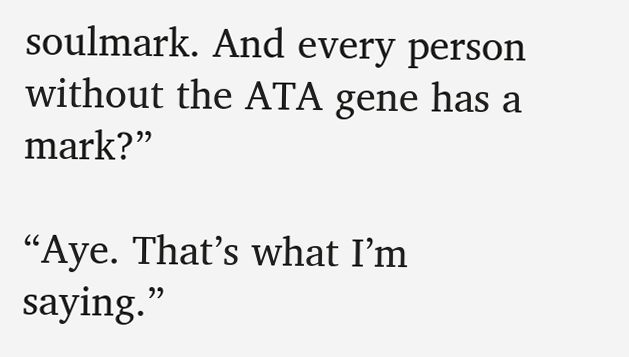soulmark. And every person without the ATA gene has a mark?”

“Aye. That’s what I’m saying.”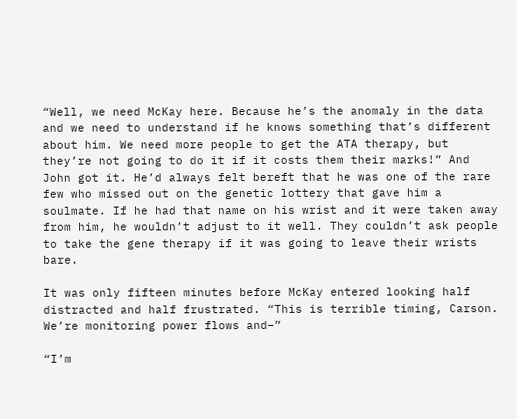“Well, we need McKay here. Because he’s the anomaly in the data and we need to understand if he knows something that’s different about him. We need more people to get the ATA therapy, but they’re not going to do it if it costs them their marks!” And John got it. He’d always felt bereft that he was one of the rare few who missed out on the genetic lottery that gave him a soulmate. If he had that name on his wrist and it were taken away from him, he wouldn’t adjust to it well. They couldn’t ask people to take the gene therapy if it was going to leave their wrists bare.

It was only fifteen minutes before McKay entered looking half distracted and half frustrated. “This is terrible timing, Carson. We’re monitoring power flows and–”

“I’m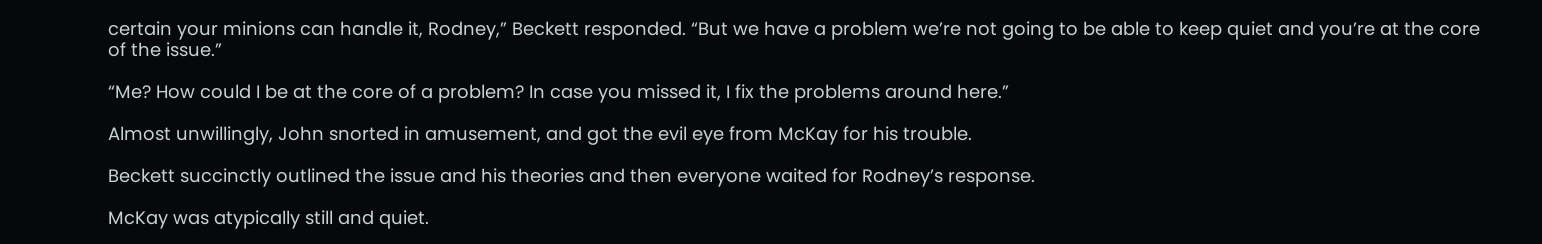certain your minions can handle it, Rodney,” Beckett responded. “But we have a problem we’re not going to be able to keep quiet and you’re at the core of the issue.”

“Me? How could I be at the core of a problem? In case you missed it, I fix the problems around here.”

Almost unwillingly, John snorted in amusement, and got the evil eye from McKay for his trouble.

Beckett succinctly outlined the issue and his theories and then everyone waited for Rodney’s response.

McKay was atypically still and quiet.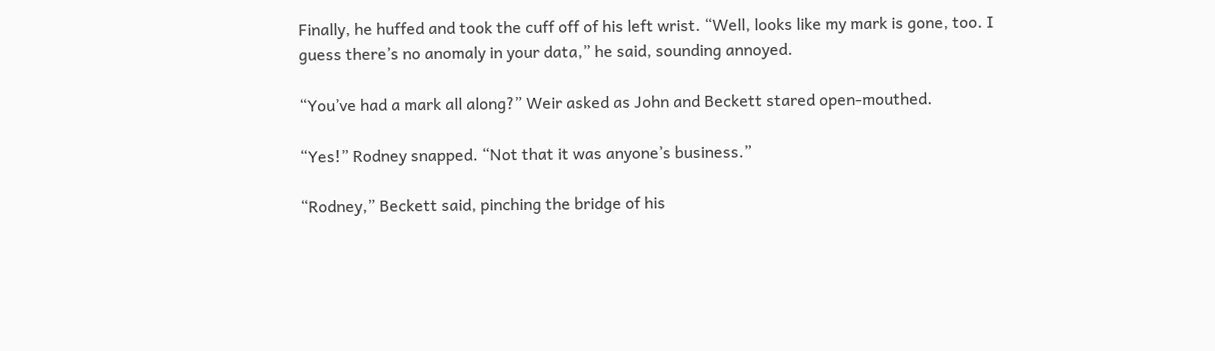Finally, he huffed and took the cuff off of his left wrist. “Well, looks like my mark is gone, too. I guess there’s no anomaly in your data,” he said, sounding annoyed.

“You’ve had a mark all along?” Weir asked as John and Beckett stared open-mouthed.

“Yes!” Rodney snapped. “Not that it was anyone’s business.”

“Rodney,” Beckett said, pinching the bridge of his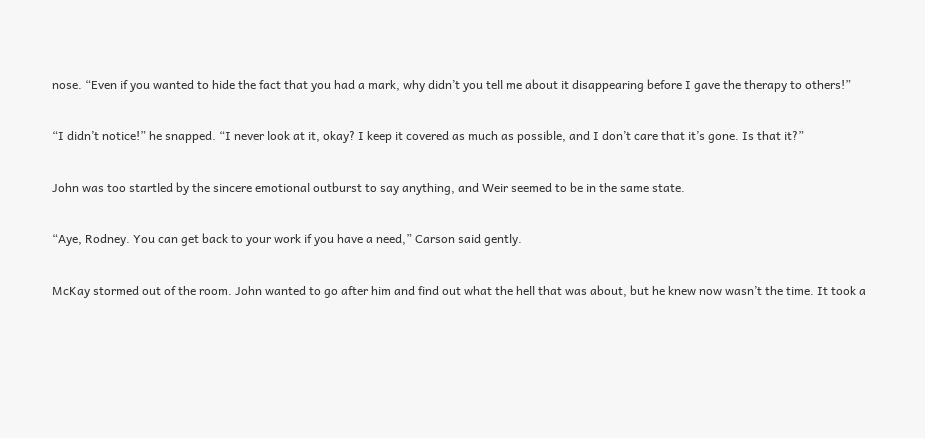nose. “Even if you wanted to hide the fact that you had a mark, why didn’t you tell me about it disappearing before I gave the therapy to others!”

“I didn’t notice!” he snapped. “I never look at it, okay? I keep it covered as much as possible, and I don’t care that it’s gone. Is that it?”

John was too startled by the sincere emotional outburst to say anything, and Weir seemed to be in the same state.

“Aye, Rodney. You can get back to your work if you have a need,” Carson said gently.

McKay stormed out of the room. John wanted to go after him and find out what the hell that was about, but he knew now wasn’t the time. It took a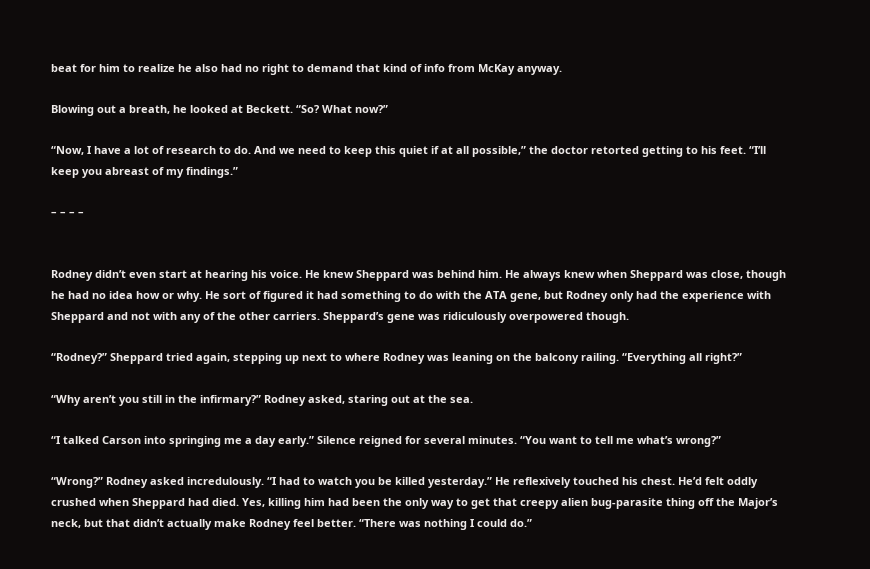beat for him to realize he also had no right to demand that kind of info from McKay anyway.

Blowing out a breath, he looked at Beckett. “So? What now?”

“Now, I have a lot of research to do. And we need to keep this quiet if at all possible,” the doctor retorted getting to his feet. “I’ll keep you abreast of my findings.”

– – – –


Rodney didn’t even start at hearing his voice. He knew Sheppard was behind him. He always knew when Sheppard was close, though he had no idea how or why. He sort of figured it had something to do with the ATA gene, but Rodney only had the experience with Sheppard and not with any of the other carriers. Sheppard’s gene was ridiculously overpowered though.

“Rodney?” Sheppard tried again, stepping up next to where Rodney was leaning on the balcony railing. “Everything all right?”

“Why aren’t you still in the infirmary?” Rodney asked, staring out at the sea.

“I talked Carson into springing me a day early.” Silence reigned for several minutes. “You want to tell me what’s wrong?”

“Wrong?” Rodney asked incredulously. “I had to watch you be killed yesterday.” He reflexively touched his chest. He’d felt oddly crushed when Sheppard had died. Yes, killing him had been the only way to get that creepy alien bug-parasite thing off the Major’s neck, but that didn’t actually make Rodney feel better. “There was nothing I could do.”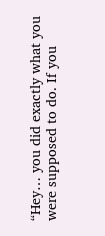“Hey… you did exactly what you were supposed to do. If you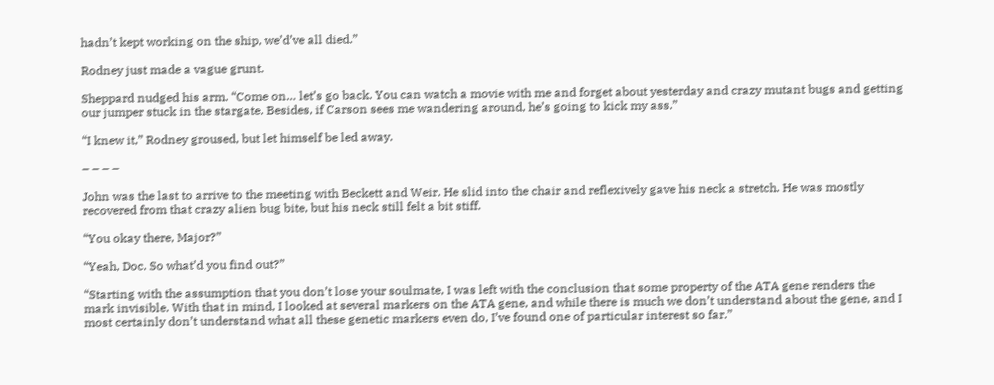hadn’t kept working on the ship, we’d’ve all died.”

Rodney just made a vague grunt.

Sheppard nudged his arm. “Come on… let’s go back. You can watch a movie with me and forget about yesterday and crazy mutant bugs and getting our jumper stuck in the stargate. Besides, if Carson sees me wandering around, he’s going to kick my ass.”

“I knew it,” Rodney groused, but let himself be led away.

– – – –

John was the last to arrive to the meeting with Beckett and Weir. He slid into the chair and reflexively gave his neck a stretch. He was mostly recovered from that crazy alien bug bite, but his neck still felt a bit stiff.

“You okay there, Major?”

“Yeah, Doc. So what’d you find out?”

“Starting with the assumption that you don’t lose your soulmate, I was left with the conclusion that some property of the ATA gene renders the mark invisible. With that in mind, I looked at several markers on the ATA gene, and while there is much we don’t understand about the gene, and I most certainly don’t understand what all these genetic markers even do, I’ve found one of particular interest so far.”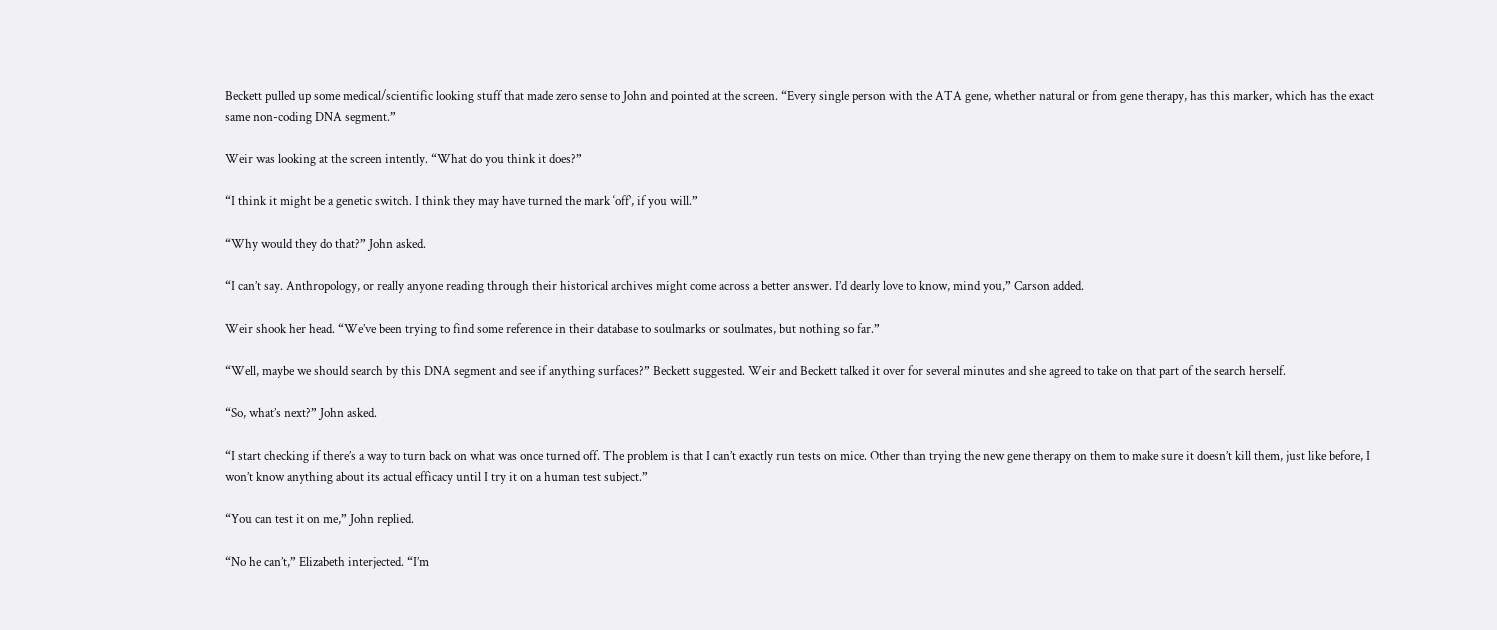Beckett pulled up some medical/scientific looking stuff that made zero sense to John and pointed at the screen. “Every single person with the ATA gene, whether natural or from gene therapy, has this marker, which has the exact same non-coding DNA segment.”

Weir was looking at the screen intently. “What do you think it does?”

“I think it might be a genetic switch. I think they may have turned the mark ‘off’, if you will.”

“Why would they do that?” John asked.

“I can’t say. Anthropology, or really anyone reading through their historical archives might come across a better answer. I’d dearly love to know, mind you,” Carson added.

Weir shook her head. “We’ve been trying to find some reference in their database to soulmarks or soulmates, but nothing so far.”

“Well, maybe we should search by this DNA segment and see if anything surfaces?” Beckett suggested. Weir and Beckett talked it over for several minutes and she agreed to take on that part of the search herself.

“So, what’s next?” John asked.

“I start checking if there’s a way to turn back on what was once turned off. The problem is that I can’t exactly run tests on mice. Other than trying the new gene therapy on them to make sure it doesn’t kill them, just like before, I won’t know anything about its actual efficacy until I try it on a human test subject.”

“You can test it on me,” John replied.

“No he can’t,” Elizabeth interjected. “I’m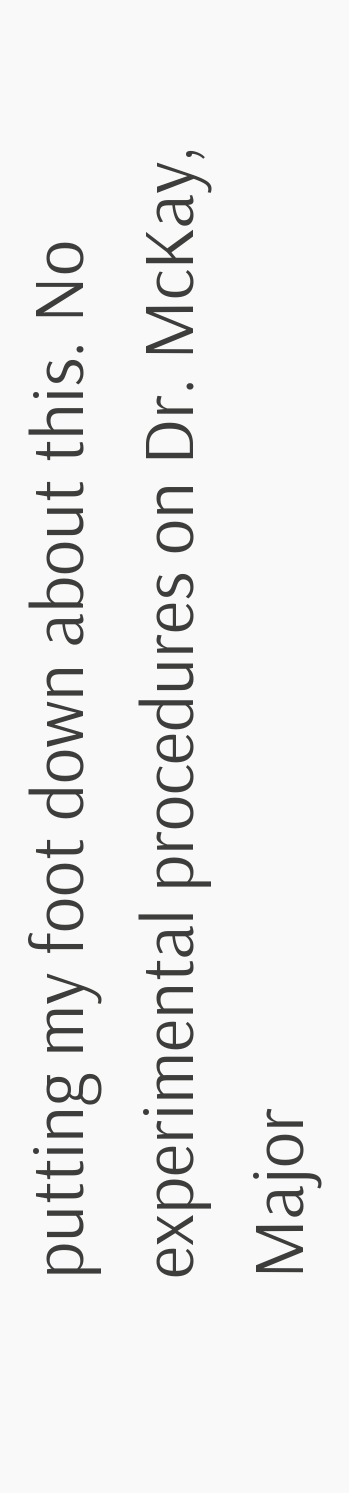putting my foot down about this. No experimental procedures on Dr. McKay, Major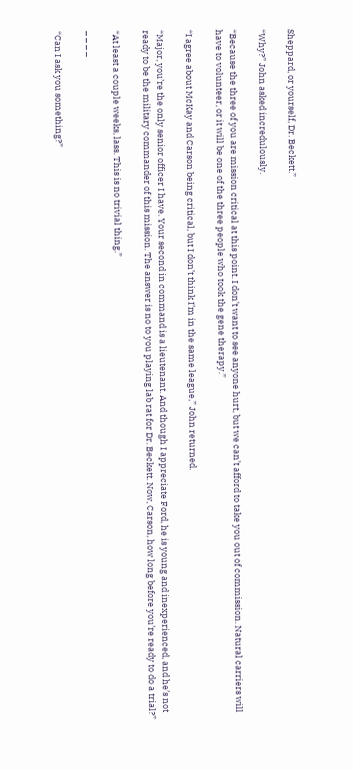Sheppard, or yourself, Dr. Beckett.”

“Why?” John asked incredulously.

“Because the three of you are mission critical at this point. I don’t want to see anyone hurt, but we can’t afford to take you out of commission. Natural carriers will have to volunteer, or it will be one of the three people who took the gene therapy.”

“I agree about McKay and Carson being critical, but I don’t think I’m in the same league,” John returned.

“Major, you’re the only senior officer I have. Your second in command is a lieutenant. And though I appreciate Ford, he is young and inexperienced, and he’s not ready to be the military commander of this mission. The answer is no to you playing lab rat for Dr. Beckett. Now, Carson, how long before you’re ready to do a trial?”

“At least a couple weeks, lass. This is no trivial thing.”

– – – –

“Can I ask you something?”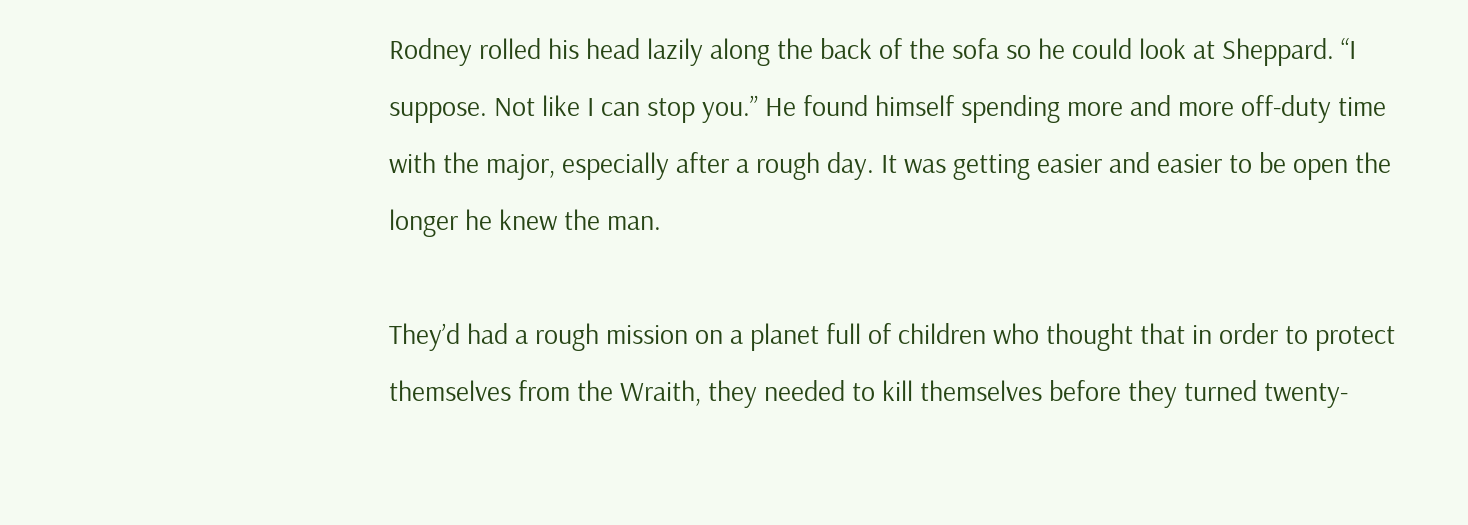Rodney rolled his head lazily along the back of the sofa so he could look at Sheppard. “I suppose. Not like I can stop you.” He found himself spending more and more off-duty time with the major, especially after a rough day. It was getting easier and easier to be open the longer he knew the man.

They’d had a rough mission on a planet full of children who thought that in order to protect themselves from the Wraith, they needed to kill themselves before they turned twenty-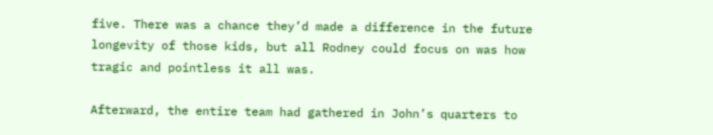five. There was a chance they’d made a difference in the future longevity of those kids, but all Rodney could focus on was how tragic and pointless it all was.

Afterward, the entire team had gathered in John’s quarters to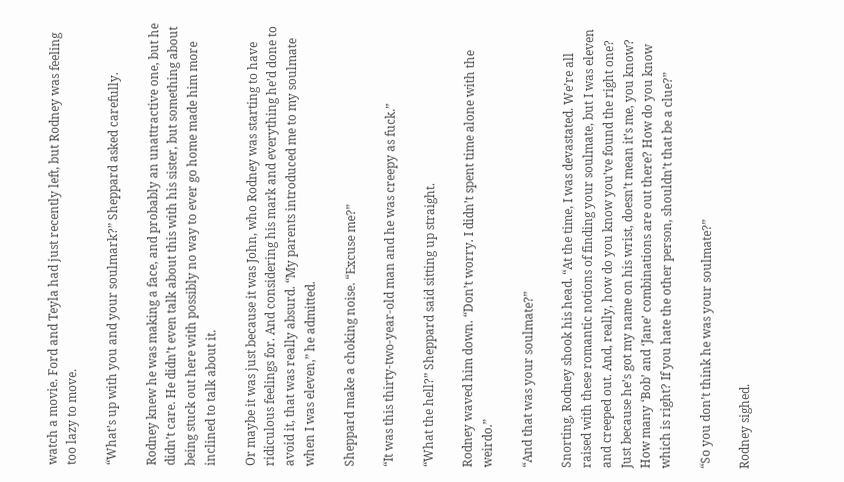watch a movie. Ford and Teyla had just recently left, but Rodney was feeling too lazy to move.

“What’s up with you and your soulmark?” Sheppard asked carefully.

Rodney knew he was making a face, and probably an unattractive one, but he didn’t care. He didn’t even talk about this with his sister, but something about being stuck out here with possibly no way to ever go home made him more inclined to talk about it.

Or maybe it was just because it was John, who Rodney was starting to have ridiculous feelings for. And considering his mark and everything he’d done to avoid it, that was really absurd. “My parents introduced me to my soulmate when I was eleven,” he admitted.

Sheppard make a choking noise. “Excuse me?”

“It was this thirty-two-year-old man and he was creepy as fuck.”

“What the hell?” Sheppard said sitting up straight.

Rodney waved him down. “Don’t worry. I didn’t spent time alone with the weirdo.”

“And that was your soulmate?”

Snorting, Rodney shook his head. “At the time, I was devastated. We’re all raised with these romantic notions of finding your soulmate, but I was eleven and creeped out. And, really, how do you know you’ve found the right one? Just because he’s got my name on his wrist, doesn’t mean it’s me, you know? How many ‘Bob’ and ‘Jane’ combinations are out there? How do you know which is right? If you hate the other person, shouldn’t that be a clue?”

“So you don’t think he was your soulmate?”

Rodney sighed.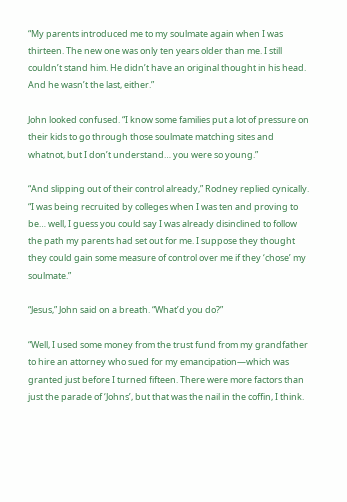“My parents introduced me to my soulmate again when I was thirteen. The new one was only ten years older than me. I still couldn’t stand him. He didn’t have an original thought in his head. And he wasn’t the last, either.”

John looked confused. “I know some families put a lot of pressure on their kids to go through those soulmate matching sites and whatnot, but I don’t understand… you were so young.”

“And slipping out of their control already,” Rodney replied cynically. “I was being recruited by colleges when I was ten and proving to be… well, I guess you could say I was already disinclined to follow the path my parents had set out for me. I suppose they thought they could gain some measure of control over me if they ‘chose’ my soulmate.”

“Jesus,” John said on a breath. “What’d you do?”

“Well, I used some money from the trust fund from my grandfather to hire an attorney who sued for my emancipation—which was granted just before I turned fifteen. There were more factors than just the parade of ‘Johns’, but that was the nail in the coffin, I think.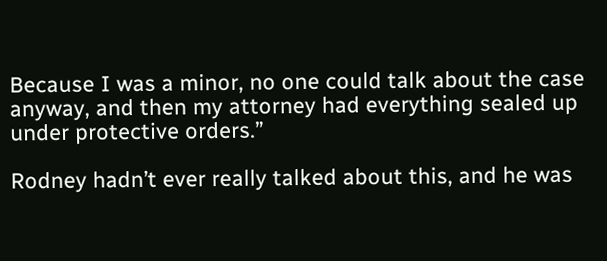Because I was a minor, no one could talk about the case anyway, and then my attorney had everything sealed up under protective orders.”

Rodney hadn’t ever really talked about this, and he was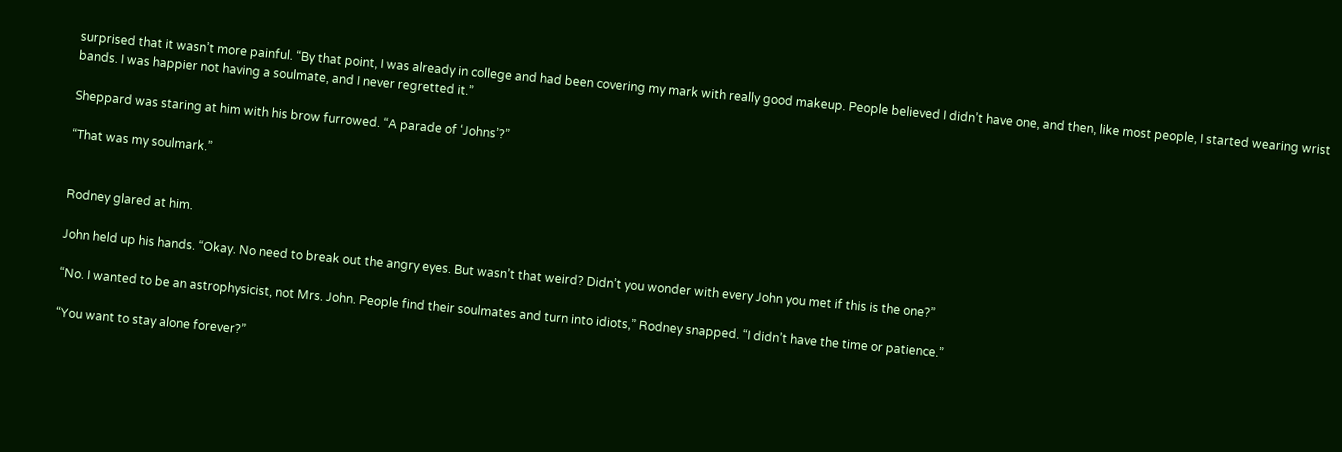surprised that it wasn’t more painful. “By that point, I was already in college and had been covering my mark with really good makeup. People believed I didn’t have one, and then, like most people, I started wearing wrist bands. I was happier not having a soulmate, and I never regretted it.”

Sheppard was staring at him with his brow furrowed. “A parade of ‘Johns’?”

“That was my soulmark.”


Rodney glared at him.

John held up his hands. “Okay. No need to break out the angry eyes. But wasn’t that weird? Didn’t you wonder with every John you met if this is the one?”

“No. I wanted to be an astrophysicist, not Mrs. John. People find their soulmates and turn into idiots,” Rodney snapped. “I didn’t have the time or patience.”

“You want to stay alone forever?”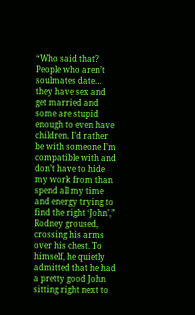“Who said that? People who aren’t soulmates date… they have sex and get married and some are stupid enough to even have children. I’d rather be with someone I’m compatible with and don’t have to hide my work from than spend all my time and energy trying to find the right ‘John’,” Rodney groused, crossing his arms over his chest. To himself, he quietly admitted that he had a pretty good John sitting right next to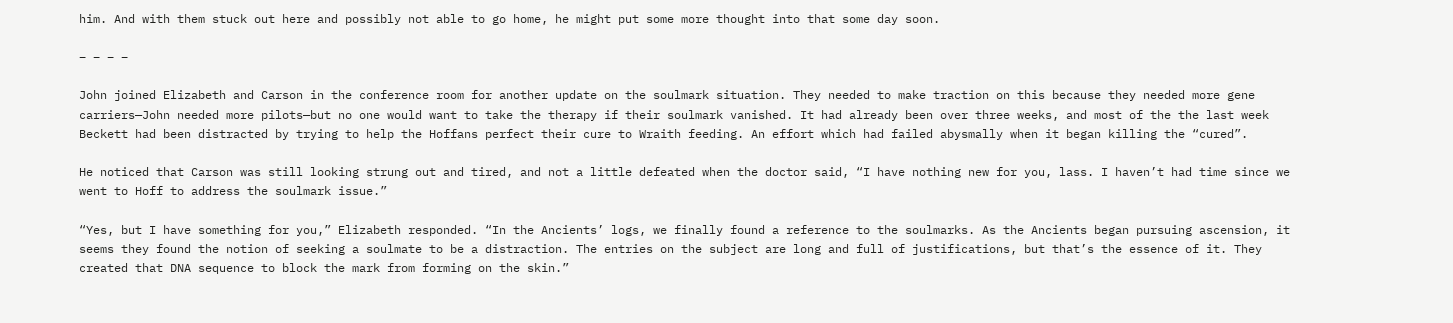him. And with them stuck out here and possibly not able to go home, he might put some more thought into that some day soon.

– – – –

John joined Elizabeth and Carson in the conference room for another update on the soulmark situation. They needed to make traction on this because they needed more gene carriers—John needed more pilots—but no one would want to take the therapy if their soulmark vanished. It had already been over three weeks, and most of the the last week Beckett had been distracted by trying to help the Hoffans perfect their cure to Wraith feeding. An effort which had failed abysmally when it began killing the “cured”.

He noticed that Carson was still looking strung out and tired, and not a little defeated when the doctor said, “I have nothing new for you, lass. I haven’t had time since we went to Hoff to address the soulmark issue.”

“Yes, but I have something for you,” Elizabeth responded. “In the Ancients’ logs, we finally found a reference to the soulmarks. As the Ancients began pursuing ascension, it seems they found the notion of seeking a soulmate to be a distraction. The entries on the subject are long and full of justifications, but that’s the essence of it. They created that DNA sequence to block the mark from forming on the skin.”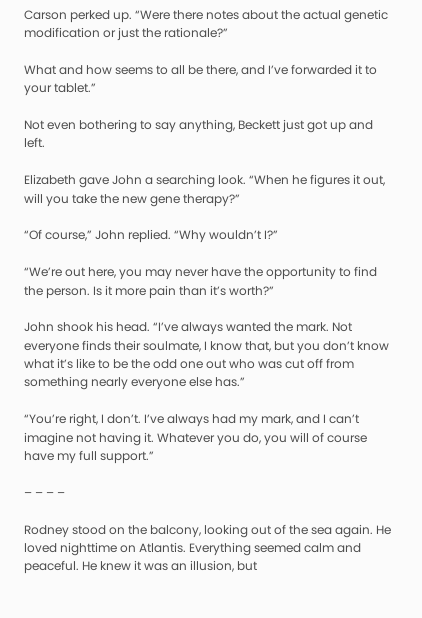Carson perked up. “Were there notes about the actual genetic modification or just the rationale?”

What and how seems to all be there, and I’ve forwarded it to your tablet.”

Not even bothering to say anything, Beckett just got up and left.

Elizabeth gave John a searching look. “When he figures it out, will you take the new gene therapy?”

“Of course,” John replied. “Why wouldn’t I?”

“We’re out here, you may never have the opportunity to find the person. Is it more pain than it’s worth?”

John shook his head. “I’ve always wanted the mark. Not everyone finds their soulmate, I know that, but you don’t know what it’s like to be the odd one out who was cut off from something nearly everyone else has.”

“You’re right, I don’t. I’ve always had my mark, and I can’t imagine not having it. Whatever you do, you will of course have my full support.”

– – – –

Rodney stood on the balcony, looking out of the sea again. He loved nighttime on Atlantis. Everything seemed calm and peaceful. He knew it was an illusion, but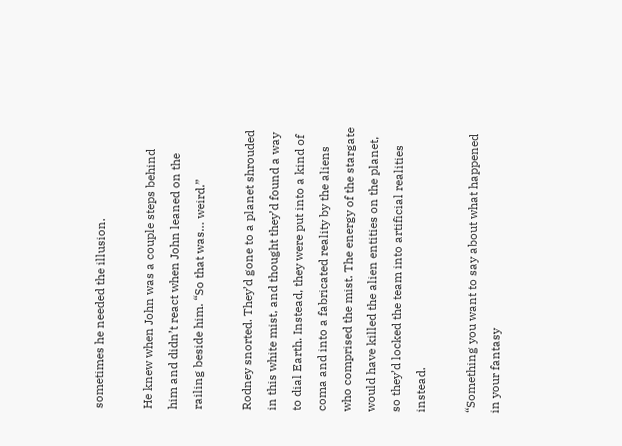sometimes he needed the illusion.

He knew when John was a couple steps behind him and didn’t react when John leaned on the railing beside him. “So that was… weird.”

Rodney snorted. They’d gone to a planet shrouded in this white mist, and thought they’d found a way to dial Earth. Instead, they were put into a kind of coma and into a fabricated reality by the aliens who comprised the mist. The energy of the stargate would have killed the alien entities on the planet, so they’d locked the team into artificial realities instead.

“Something you want to say about what happened in your fantasy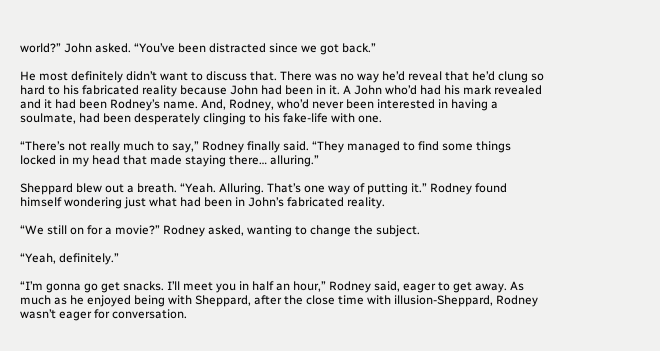world?” John asked. “You’ve been distracted since we got back.”

He most definitely didn’t want to discuss that. There was no way he’d reveal that he’d clung so hard to his fabricated reality because John had been in it. A John who’d had his mark revealed and it had been Rodney’s name. And, Rodney, who’d never been interested in having a soulmate, had been desperately clinging to his fake-life with one.

“There’s not really much to say,” Rodney finally said. “They managed to find some things locked in my head that made staying there… alluring.”

Sheppard blew out a breath. “Yeah. Alluring. That’s one way of putting it.” Rodney found himself wondering just what had been in John’s fabricated reality.

“We still on for a movie?” Rodney asked, wanting to change the subject.

“Yeah, definitely.”

“I’m gonna go get snacks. I’ll meet you in half an hour,” Rodney said, eager to get away. As much as he enjoyed being with Sheppard, after the close time with illusion-Sheppard, Rodney wasn’t eager for conversation.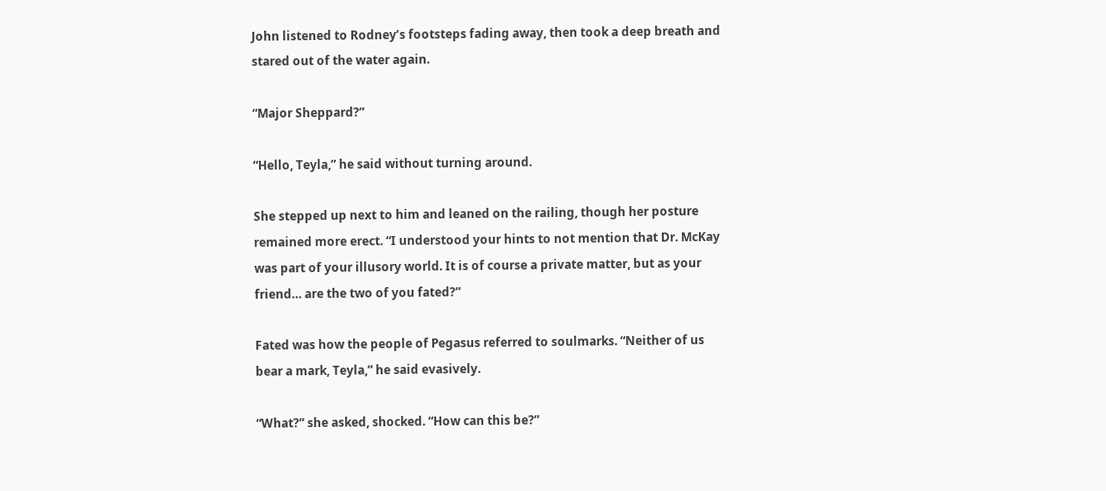John listened to Rodney’s footsteps fading away, then took a deep breath and stared out of the water again.

“Major Sheppard?”

“Hello, Teyla,” he said without turning around.

She stepped up next to him and leaned on the railing, though her posture remained more erect. “I understood your hints to not mention that Dr. McKay was part of your illusory world. It is of course a private matter, but as your friend… are the two of you fated?”

Fated was how the people of Pegasus referred to soulmarks. “Neither of us bear a mark, Teyla,” he said evasively.

“What?” she asked, shocked. “How can this be?”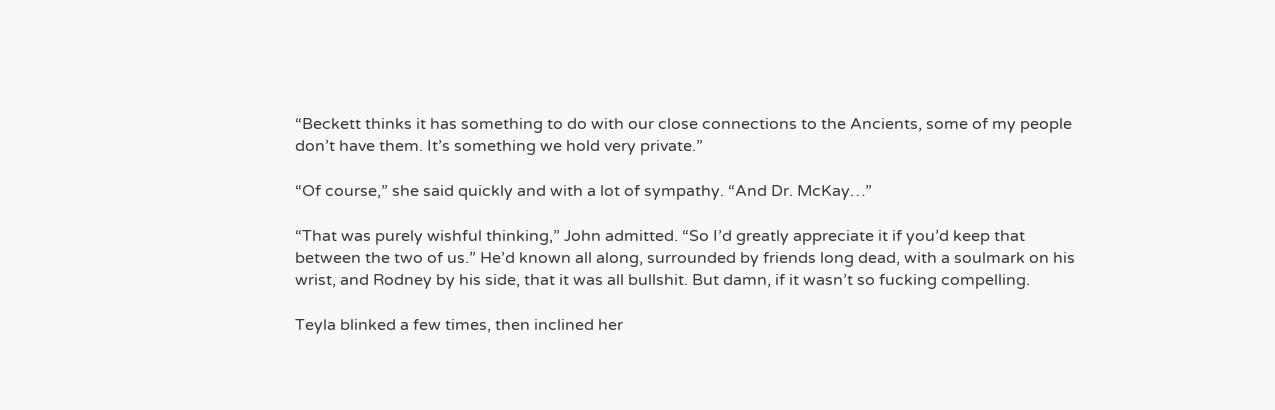“Beckett thinks it has something to do with our close connections to the Ancients, some of my people don’t have them. It’s something we hold very private.”

“Of course,” she said quickly and with a lot of sympathy. “And Dr. McKay…”

“That was purely wishful thinking,” John admitted. “So I’d greatly appreciate it if you’d keep that between the two of us.” He’d known all along, surrounded by friends long dead, with a soulmark on his wrist, and Rodney by his side, that it was all bullshit. But damn, if it wasn’t so fucking compelling.

Teyla blinked a few times, then inclined her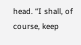head. “I shall, of course, keep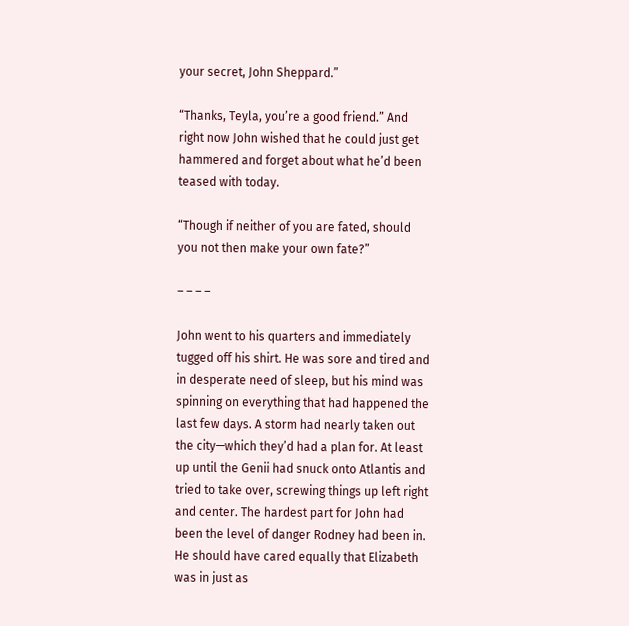your secret, John Sheppard.”

“Thanks, Teyla, you’re a good friend.” And right now John wished that he could just get hammered and forget about what he’d been teased with today.

“Though if neither of you are fated, should you not then make your own fate?”

– – – –

John went to his quarters and immediately tugged off his shirt. He was sore and tired and in desperate need of sleep, but his mind was spinning on everything that had happened the last few days. A storm had nearly taken out the city—which they’d had a plan for. At least up until the Genii had snuck onto Atlantis and tried to take over, screwing things up left right and center. The hardest part for John had been the level of danger Rodney had been in. He should have cared equally that Elizabeth was in just as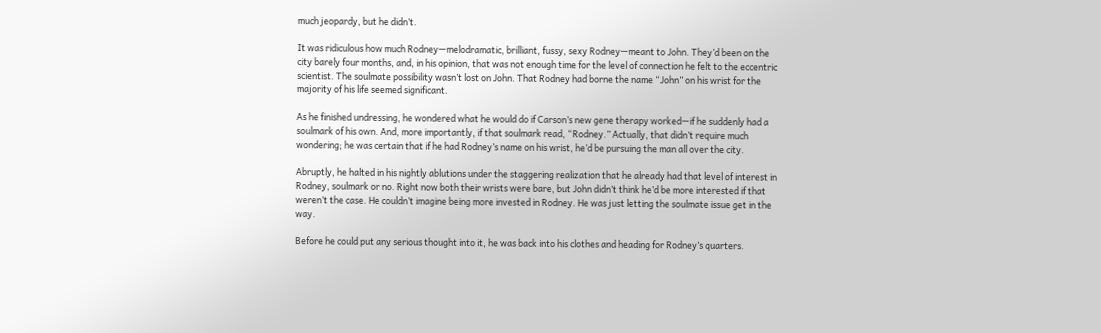much jeopardy, but he didn’t.

It was ridiculous how much Rodney—melodramatic, brilliant, fussy, sexy Rodney—meant to John. They’d been on the city barely four months, and, in his opinion, that was not enough time for the level of connection he felt to the eccentric scientist. The soulmate possibility wasn’t lost on John. That Rodney had borne the name “John” on his wrist for the majority of his life seemed significant.

As he finished undressing, he wondered what he would do if Carson’s new gene therapy worked—if he suddenly had a soulmark of his own. And, more importantly, if that soulmark read, “Rodney.” Actually, that didn’t require much wondering; he was certain that if he had Rodney’s name on his wrist, he’d be pursuing the man all over the city.

Abruptly, he halted in his nightly ablutions under the staggering realization that he already had that level of interest in Rodney, soulmark or no. Right now both their wrists were bare, but John didn’t think he’d be more interested if that weren’t the case. He couldn’t imagine being more invested in Rodney. He was just letting the soulmate issue get in the way.

Before he could put any serious thought into it, he was back into his clothes and heading for Rodney’s quarters.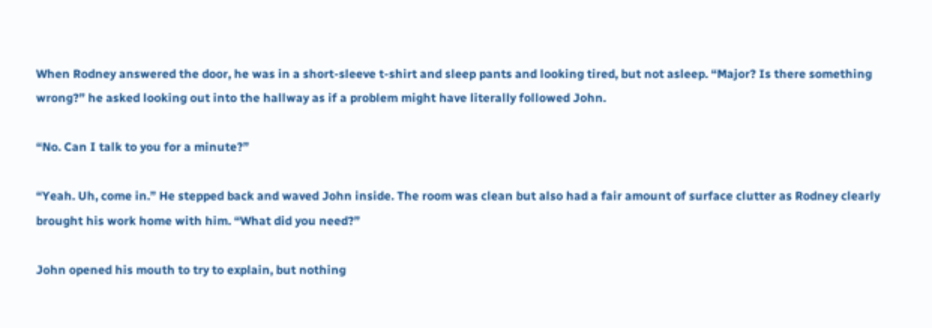When Rodney answered the door, he was in a short-sleeve t-shirt and sleep pants and looking tired, but not asleep. “Major? Is there something wrong?” he asked looking out into the hallway as if a problem might have literally followed John.

“No. Can I talk to you for a minute?”

“Yeah. Uh, come in.” He stepped back and waved John inside. The room was clean but also had a fair amount of surface clutter as Rodney clearly brought his work home with him. “What did you need?”

John opened his mouth to try to explain, but nothing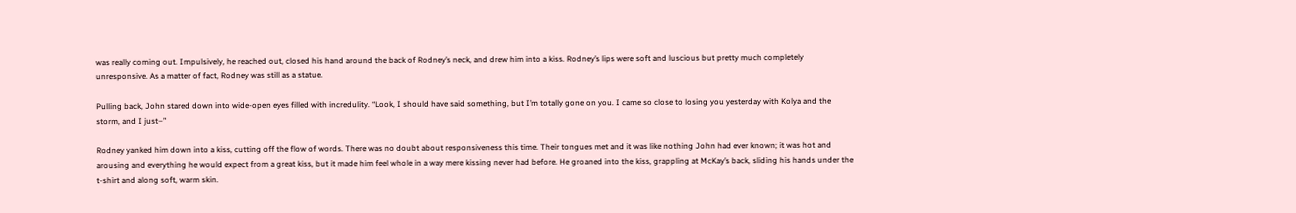was really coming out. Impulsively, he reached out, closed his hand around the back of Rodney’s neck, and drew him into a kiss. Rodney’s lips were soft and luscious but pretty much completely unresponsive. As a matter of fact, Rodney was still as a statue.

Pulling back, John stared down into wide-open eyes filled with incredulity. “Look, I should have said something, but I’m totally gone on you. I came so close to losing you yesterday with Kolya and the storm, and I just–”

Rodney yanked him down into a kiss, cutting off the flow of words. There was no doubt about responsiveness this time. Their tongues met and it was like nothing John had ever known; it was hot and arousing and everything he would expect from a great kiss, but it made him feel whole in a way mere kissing never had before. He groaned into the kiss, grappling at McKay’s back, sliding his hands under the t-shirt and along soft, warm skin.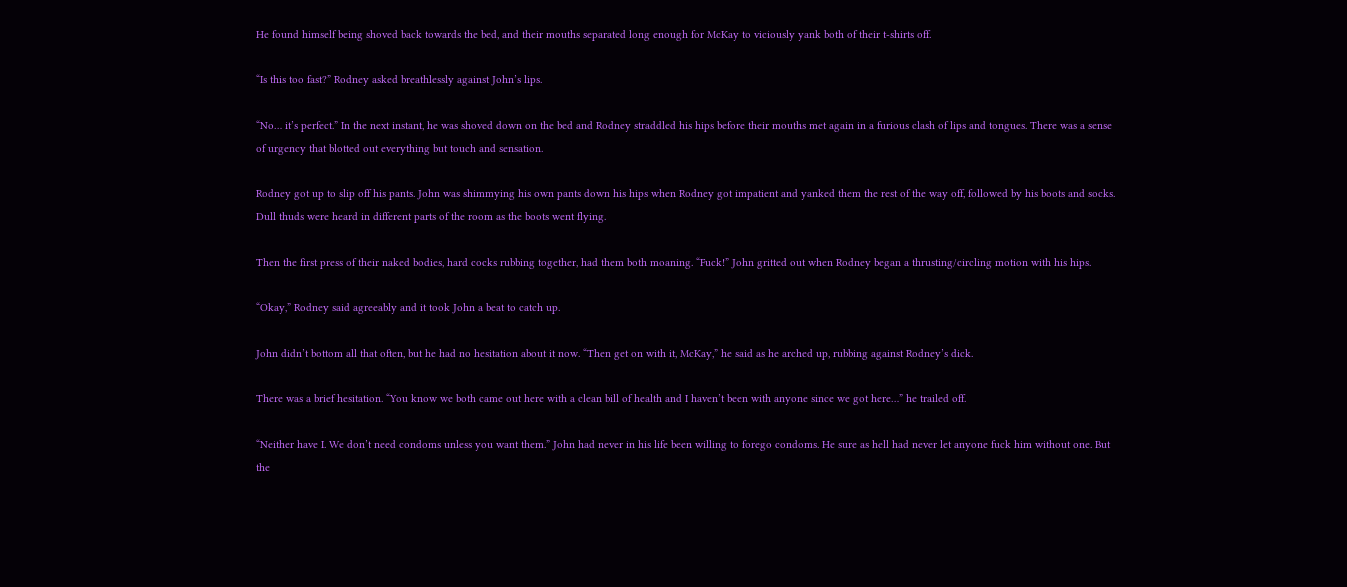He found himself being shoved back towards the bed, and their mouths separated long enough for McKay to viciously yank both of their t-shirts off.

“Is this too fast?” Rodney asked breathlessly against John’s lips.

“No… it’s perfect.” In the next instant, he was shoved down on the bed and Rodney straddled his hips before their mouths met again in a furious clash of lips and tongues. There was a sense of urgency that blotted out everything but touch and sensation.

Rodney got up to slip off his pants. John was shimmying his own pants down his hips when Rodney got impatient and yanked them the rest of the way off, followed by his boots and socks. Dull thuds were heard in different parts of the room as the boots went flying.

Then the first press of their naked bodies, hard cocks rubbing together, had them both moaning. “Fuck!” John gritted out when Rodney began a thrusting/circling motion with his hips.

“Okay,” Rodney said agreeably and it took John a beat to catch up.

John didn’t bottom all that often, but he had no hesitation about it now. “Then get on with it, McKay,” he said as he arched up, rubbing against Rodney’s dick.

There was a brief hesitation. “You know we both came out here with a clean bill of health and I haven’t been with anyone since we got here…” he trailed off.

“Neither have I. We don’t need condoms unless you want them.” John had never in his life been willing to forego condoms. He sure as hell had never let anyone fuck him without one. But the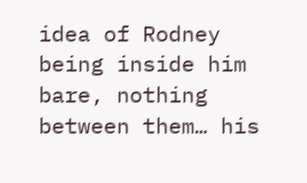idea of Rodney being inside him bare, nothing between them… his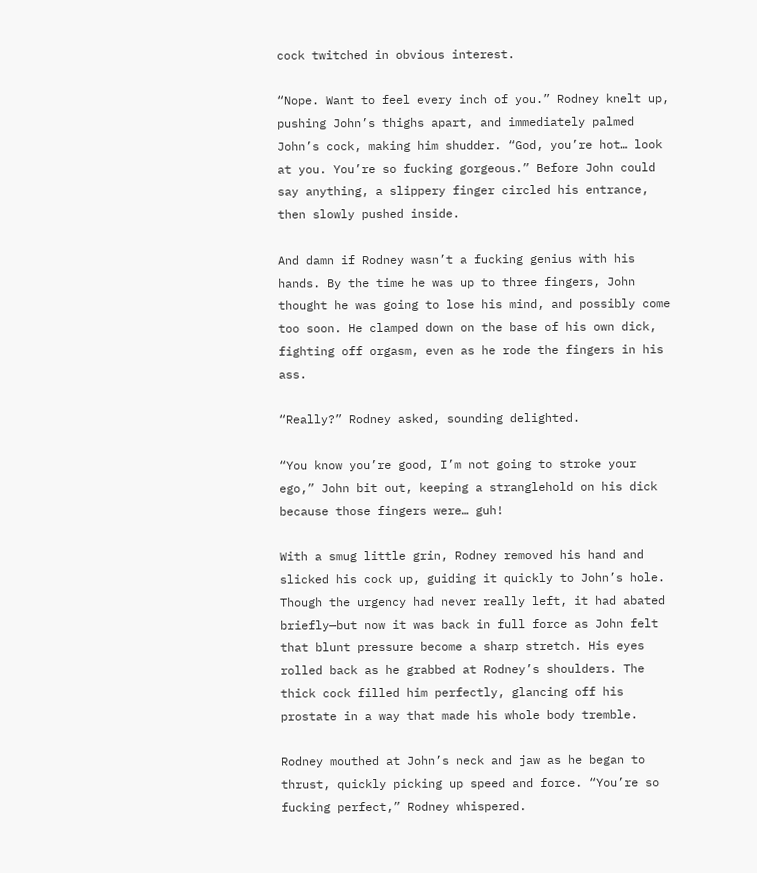cock twitched in obvious interest.

“Nope. Want to feel every inch of you.” Rodney knelt up, pushing John’s thighs apart, and immediately palmed John’s cock, making him shudder. “God, you’re hot… look at you. You’re so fucking gorgeous.” Before John could say anything, a slippery finger circled his entrance, then slowly pushed inside.

And damn if Rodney wasn’t a fucking genius with his hands. By the time he was up to three fingers, John thought he was going to lose his mind, and possibly come too soon. He clamped down on the base of his own dick, fighting off orgasm, even as he rode the fingers in his ass.

“Really?” Rodney asked, sounding delighted.

“You know you’re good, I’m not going to stroke your ego,” John bit out, keeping a stranglehold on his dick because those fingers were… guh!

With a smug little grin, Rodney removed his hand and slicked his cock up, guiding it quickly to John’s hole. Though the urgency had never really left, it had abated briefly—but now it was back in full force as John felt that blunt pressure become a sharp stretch. His eyes rolled back as he grabbed at Rodney’s shoulders. The thick cock filled him perfectly, glancing off his prostate in a way that made his whole body tremble.

Rodney mouthed at John’s neck and jaw as he began to thrust, quickly picking up speed and force. “You’re so fucking perfect,” Rodney whispered.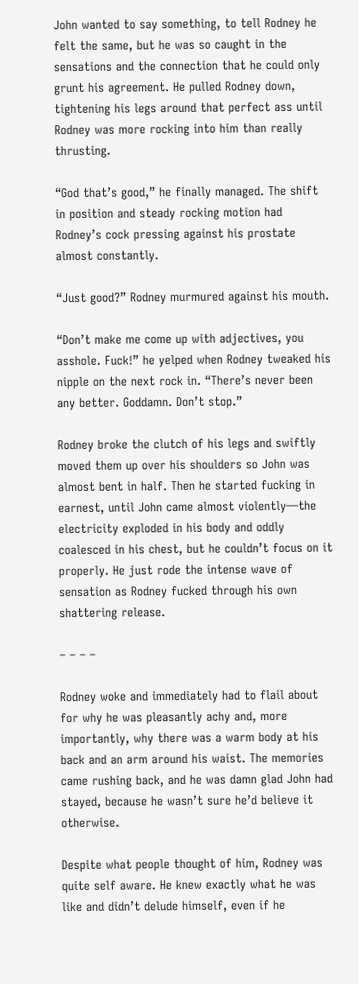John wanted to say something, to tell Rodney he felt the same, but he was so caught in the sensations and the connection that he could only grunt his agreement. He pulled Rodney down, tightening his legs around that perfect ass until Rodney was more rocking into him than really thrusting.

“God that’s good,” he finally managed. The shift in position and steady rocking motion had Rodney’s cock pressing against his prostate almost constantly.

“Just good?” Rodney murmured against his mouth.

“Don’t make me come up with adjectives, you asshole. Fuck!” he yelped when Rodney tweaked his nipple on the next rock in. “There’s never been any better. Goddamn. Don’t stop.”

Rodney broke the clutch of his legs and swiftly moved them up over his shoulders so John was almost bent in half. Then he started fucking in earnest, until John came almost violently—the electricity exploded in his body and oddly coalesced in his chest, but he couldn’t focus on it properly. He just rode the intense wave of sensation as Rodney fucked through his own shattering release.

– – – –

Rodney woke and immediately had to flail about for why he was pleasantly achy and, more importantly, why there was a warm body at his back and an arm around his waist. The memories came rushing back, and he was damn glad John had stayed, because he wasn’t sure he’d believe it otherwise.

Despite what people thought of him, Rodney was quite self aware. He knew exactly what he was like and didn’t delude himself, even if he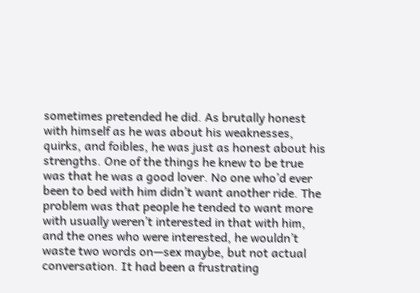sometimes pretended he did. As brutally honest with himself as he was about his weaknesses, quirks, and foibles, he was just as honest about his strengths. One of the things he knew to be true was that he was a good lover. No one who’d ever been to bed with him didn’t want another ride. The problem was that people he tended to want more with usually weren’t interested in that with him, and the ones who were interested, he wouldn’t waste two words on—sex maybe, but not actual conversation. It had been a frustrating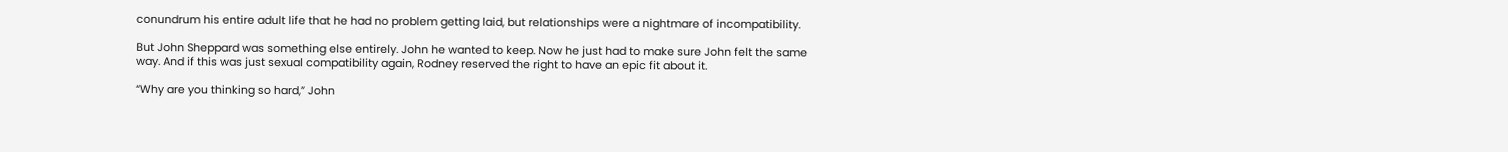conundrum his entire adult life that he had no problem getting laid, but relationships were a nightmare of incompatibility.

But John Sheppard was something else entirely. John he wanted to keep. Now he just had to make sure John felt the same way. And if this was just sexual compatibility again, Rodney reserved the right to have an epic fit about it.

“Why are you thinking so hard,” John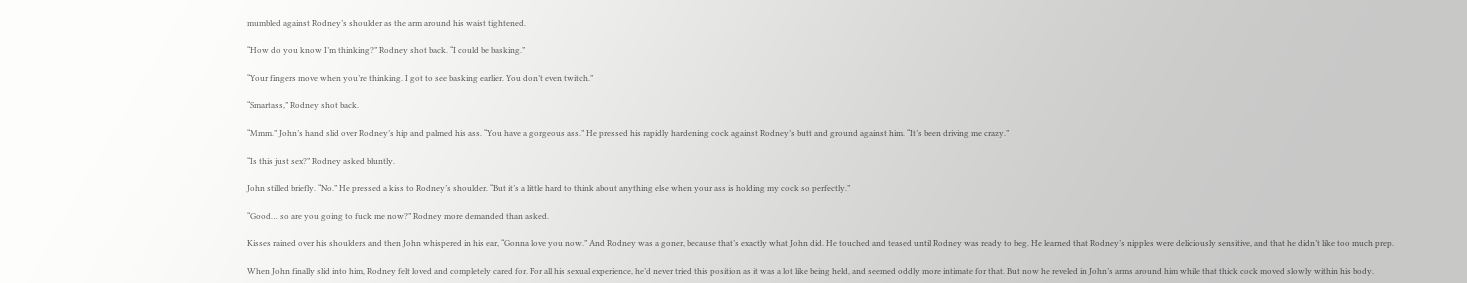mumbled against Rodney’s shoulder as the arm around his waist tightened.

“How do you know I’m thinking?” Rodney shot back. “I could be basking.”

“Your fingers move when you’re thinking. I got to see basking earlier. You don’t even twitch.”

“Smartass,” Rodney shot back.

“Mmm.” John’s hand slid over Rodney’s hip and palmed his ass. “You have a gorgeous ass.” He pressed his rapidly hardening cock against Rodney’s butt and ground against him. “It’s been driving me crazy.”

“Is this just sex?” Rodney asked bluntly.

John stilled briefly. “No.” He pressed a kiss to Rodney’s shoulder. “But it’s a little hard to think about anything else when your ass is holding my cock so perfectly.”

“Good… so are you going to fuck me now?” Rodney more demanded than asked.

Kisses rained over his shoulders and then John whispered in his ear, “Gonna love you now.” And Rodney was a goner, because that’s exactly what John did. He touched and teased until Rodney was ready to beg. He learned that Rodney’s nipples were deliciously sensitive, and that he didn’t like too much prep.

When John finally slid into him, Rodney felt loved and completely cared for. For all his sexual experience, he’d never tried this position as it was a lot like being held, and seemed oddly more intimate for that. But now he reveled in John’s arms around him while that thick cock moved slowly within his body.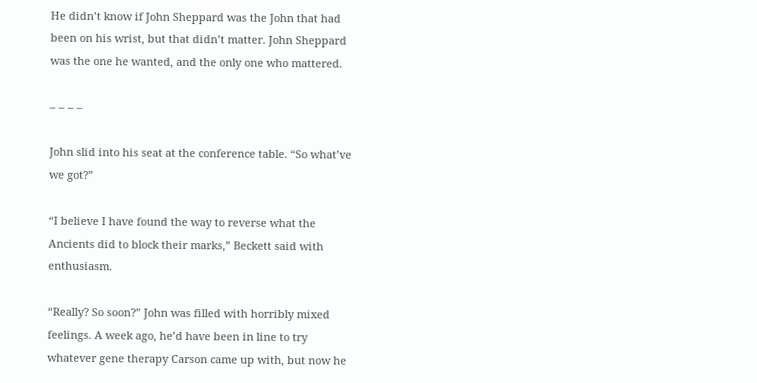He didn’t know if John Sheppard was the John that had been on his wrist, but that didn’t matter. John Sheppard was the one he wanted, and the only one who mattered.

– – – –

John slid into his seat at the conference table. “So what’ve we got?”

“I believe I have found the way to reverse what the Ancients did to block their marks,” Beckett said with enthusiasm.

“Really? So soon?” John was filled with horribly mixed feelings. A week ago, he’d have been in line to try whatever gene therapy Carson came up with, but now he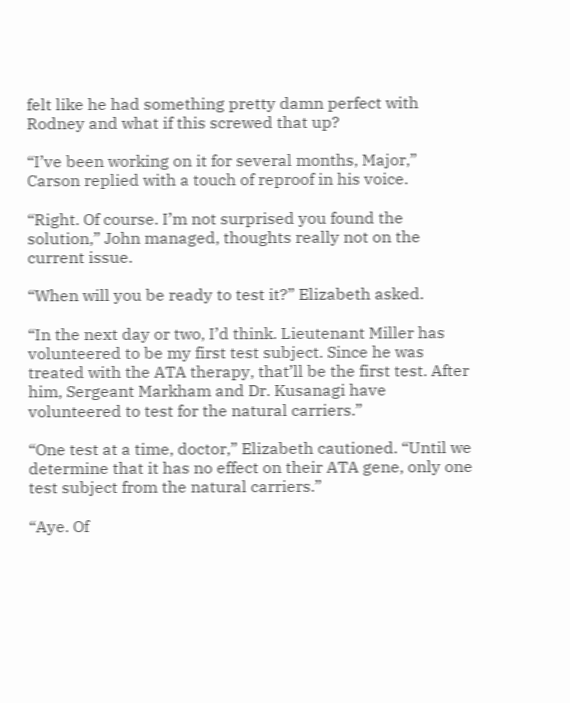felt like he had something pretty damn perfect with Rodney and what if this screwed that up?

“I’ve been working on it for several months, Major,” Carson replied with a touch of reproof in his voice.

“Right. Of course. I’m not surprised you found the solution,” John managed, thoughts really not on the current issue.

“When will you be ready to test it?” Elizabeth asked.

“In the next day or two, I’d think. Lieutenant Miller has volunteered to be my first test subject. Since he was treated with the ATA therapy, that’ll be the first test. After him, Sergeant Markham and Dr. Kusanagi have volunteered to test for the natural carriers.”

“One test at a time, doctor,” Elizabeth cautioned. “Until we determine that it has no effect on their ATA gene, only one test subject from the natural carriers.”

“Aye. Of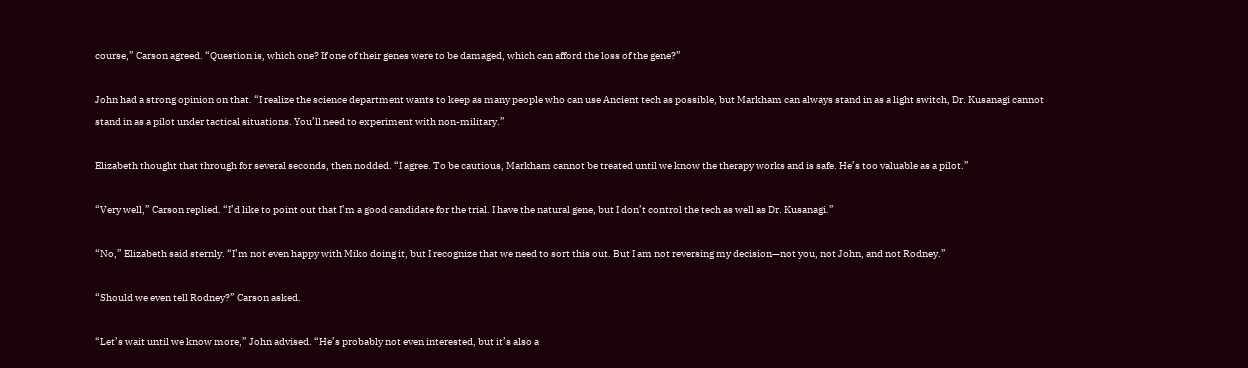course,” Carson agreed. “Question is, which one? If one of their genes were to be damaged, which can afford the loss of the gene?”

John had a strong opinion on that. “I realize the science department wants to keep as many people who can use Ancient tech as possible, but Markham can always stand in as a light switch, Dr. Kusanagi cannot stand in as a pilot under tactical situations. You’ll need to experiment with non-military.”

Elizabeth thought that through for several seconds, then nodded. “I agree. To be cautious, Markham cannot be treated until we know the therapy works and is safe. He’s too valuable as a pilot.”

“Very well,” Carson replied. “I’d like to point out that I’m a good candidate for the trial. I have the natural gene, but I don’t control the tech as well as Dr. Kusanagi.”

“No,” Elizabeth said sternly. “I’m not even happy with Miko doing it, but I recognize that we need to sort this out. But I am not reversing my decision—not you, not John, and not Rodney.”

“Should we even tell Rodney?” Carson asked.

“Let’s wait until we know more,” John advised. “He’s probably not even interested, but it’s also a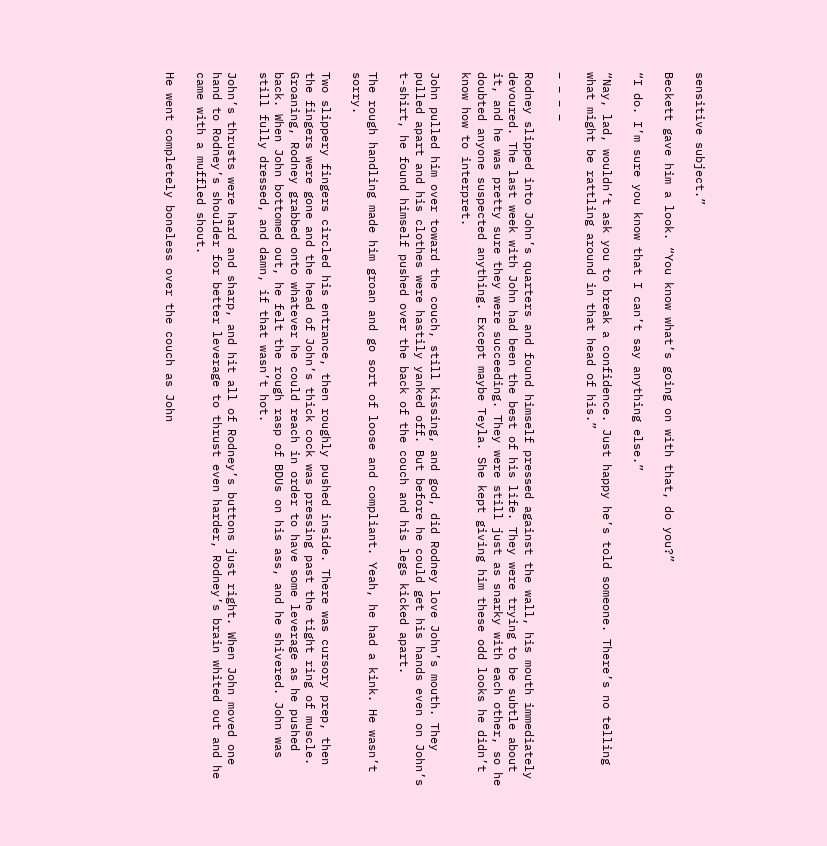sensitive subject.”

Beckett gave him a look. “You know what’s going on with that, do you?”

“I do. I’m sure you know that I can’t say anything else.”

“Nay, lad, wouldn’t ask you to break a confidence. Just happy he’s told someone. There’s no telling what might be rattling around in that head of his.”

– – – –

Rodney slipped into John’s quarters and found himself pressed against the wall, his mouth immediately devoured. The last week with John had been the best of his life. They were trying to be subtle about it, and he was pretty sure they were succeeding. They were still just as snarky with each other, so he doubted anyone suspected anything. Except maybe Teyla. She kept giving him these odd looks he didn’t know how to interpret.

John pulled him over toward the couch, still kissing, and god, did Rodney love John’s mouth. They pulled apart and his clothes were hastily yanked off. But before he could get his hands even on John’s t-shirt, he found himself pushed over the back of the couch and his legs kicked apart.

The rough handling made him groan and go sort of loose and compliant. Yeah, he had a kink. He wasn’t sorry.

Two slippery fingers circled his entrance, then roughly pushed inside. There was cursory prep, then the fingers were gone and the head of John’s thick cock was pressing past the tight ring of muscle. Groaning, Rodney grabbed onto whatever he could reach in order to have some leverage as he pushed back. When John bottomed out, he felt the rough rasp of BDUs on his ass, and he shivered. John was still fully dressed, and damn, if that wasn’t hot.

John’s thrusts were hard and sharp, and hit all of Rodney’s buttons just right. When John moved one hand to Rodney’s shoulder for better leverage to thrust even harder, Rodney’s brain whited out and he came with a muffled shout.

He went completely boneless over the couch as John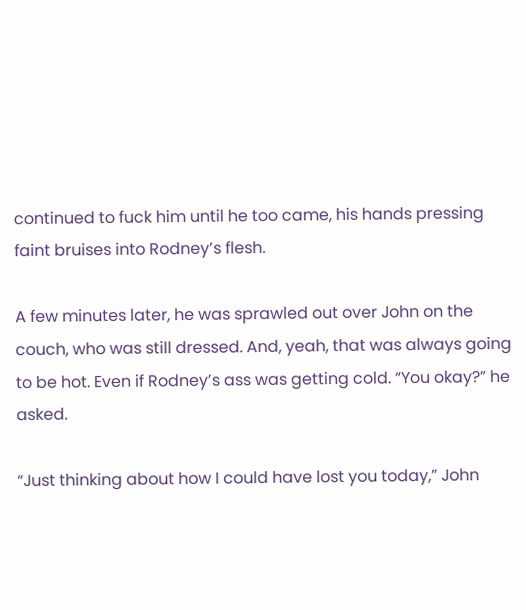continued to fuck him until he too came, his hands pressing faint bruises into Rodney’s flesh.

A few minutes later, he was sprawled out over John on the couch, who was still dressed. And, yeah, that was always going to be hot. Even if Rodney’s ass was getting cold. “You okay?” he asked.

“Just thinking about how I could have lost you today,” John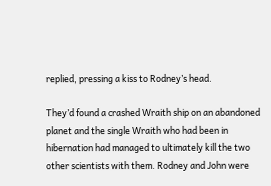replied, pressing a kiss to Rodney’s head.

They’d found a crashed Wraith ship on an abandoned planet and the single Wraith who had been in hibernation had managed to ultimately kill the two other scientists with them. Rodney and John were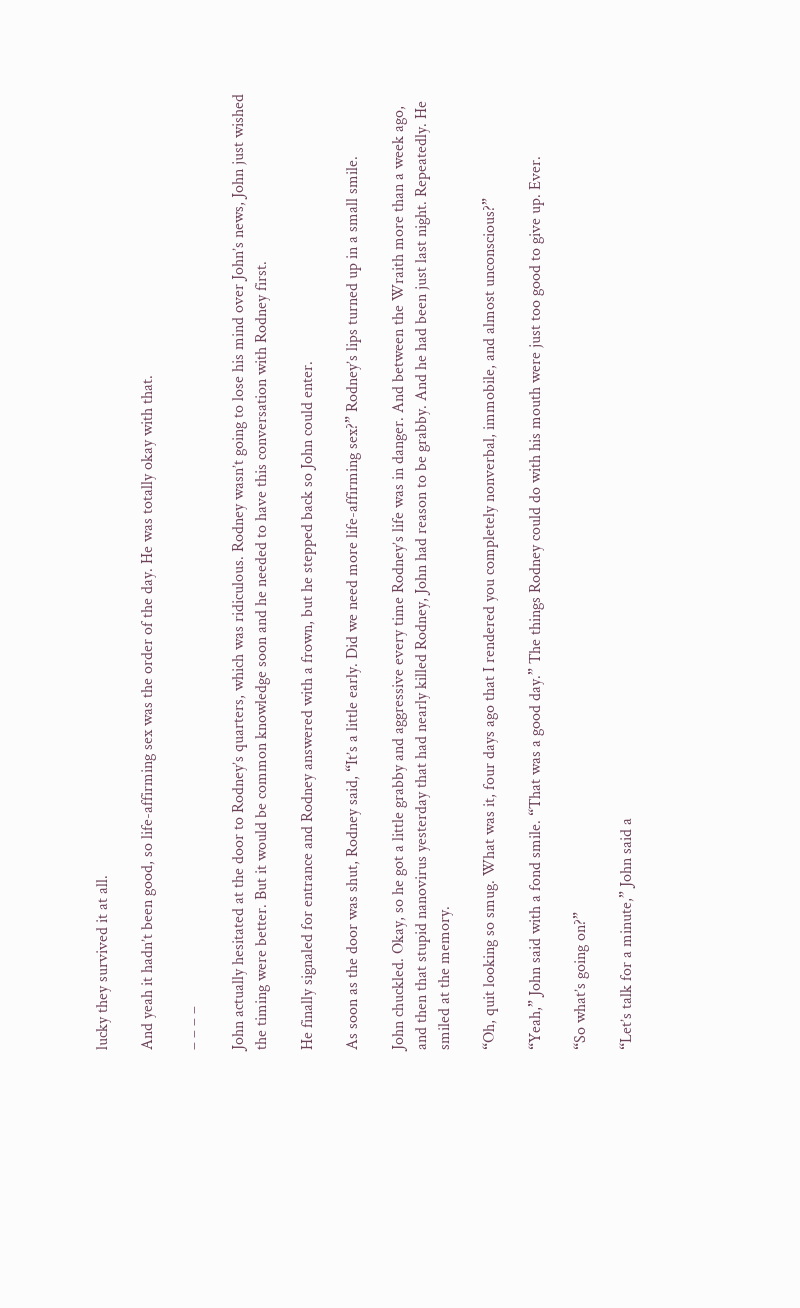lucky they survived it at all.

And yeah it hadn’t been good, so life-affirming sex was the order of the day. He was totally okay with that.

– – – –

John actually hesitated at the door to Rodney’s quarters, which was ridiculous. Rodney wasn’t going to lose his mind over John’s news, John just wished the timing were better. But it would be common knowledge soon and he needed to have this conversation with Rodney first.

He finally signaled for entrance and Rodney answered with a frown, but he stepped back so John could enter.

As soon as the door was shut, Rodney said, “It’s a little early. Did we need more life-affirming sex?” Rodney’s lips turned up in a small smile.

John chuckled. Okay, so he got a little grabby and aggressive every time Rodney’s life was in danger. And between the Wraith more than a week ago, and then that stupid nanovirus yesterday that had nearly killed Rodney, John had reason to be grabby. And he had been just last night. Repeatedly. He smiled at the memory.

“Oh, quit looking so smug. What was it, four days ago that I rendered you completely nonverbal, immobile, and almost unconscious?”

“Yeah,” John said with a fond smile. “That was a good day.” The things Rodney could do with his mouth were just too good to give up. Ever.

“So what’s going on?”

“Let’s talk for a minute,” John said a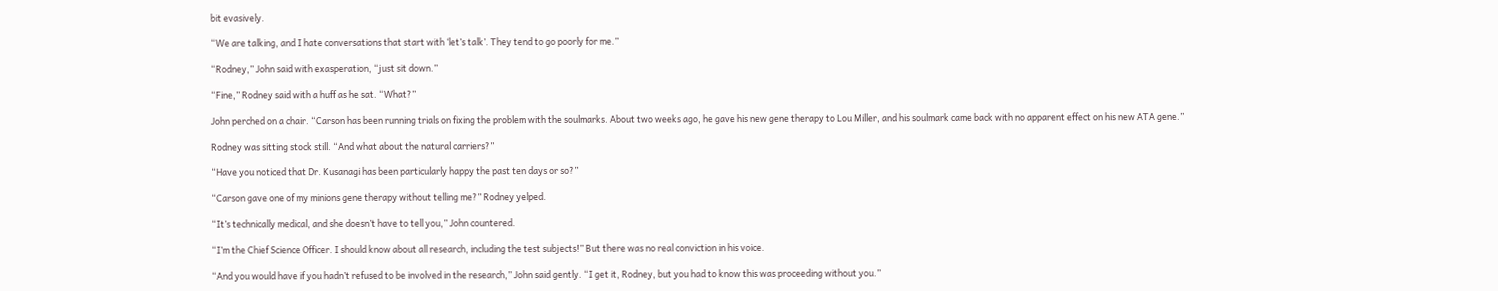bit evasively.

“We are talking, and I hate conversations that start with ‘let’s talk’. They tend to go poorly for me.”

“Rodney,” John said with exasperation, “just sit down.”

“Fine,” Rodney said with a huff as he sat. “What?”

John perched on a chair. “Carson has been running trials on fixing the problem with the soulmarks. About two weeks ago, he gave his new gene therapy to Lou Miller, and his soulmark came back with no apparent effect on his new ATA gene.”

Rodney was sitting stock still. “And what about the natural carriers?”

“Have you noticed that Dr. Kusanagi has been particularly happy the past ten days or so?”

“Carson gave one of my minions gene therapy without telling me?” Rodney yelped.

“It’s technically medical, and she doesn’t have to tell you,” John countered.

“I’m the Chief Science Officer. I should know about all research, including the test subjects!” But there was no real conviction in his voice.

“And you would have if you hadn’t refused to be involved in the research,” John said gently. “I get it, Rodney, but you had to know this was proceeding without you.”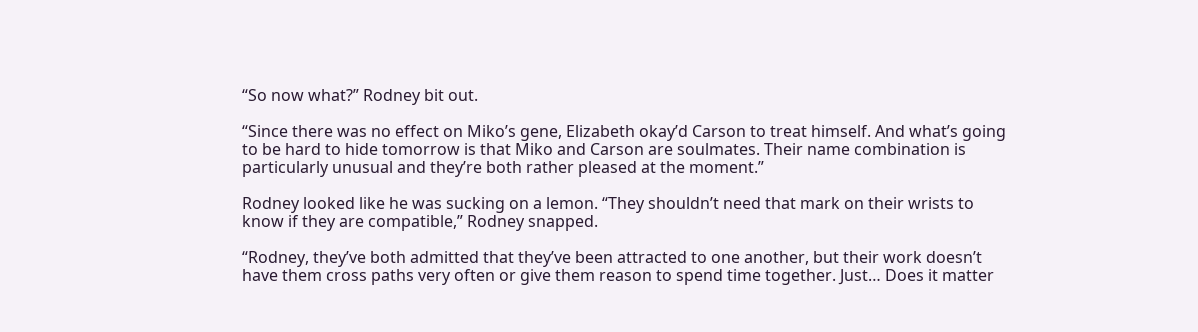“So now what?” Rodney bit out.

“Since there was no effect on Miko’s gene, Elizabeth okay’d Carson to treat himself. And what’s going to be hard to hide tomorrow is that Miko and Carson are soulmates. Their name combination is particularly unusual and they’re both rather pleased at the moment.”

Rodney looked like he was sucking on a lemon. “They shouldn’t need that mark on their wrists to know if they are compatible,” Rodney snapped.

“Rodney, they’ve both admitted that they’ve been attracted to one another, but their work doesn’t have them cross paths very often or give them reason to spend time together. Just… Does it matter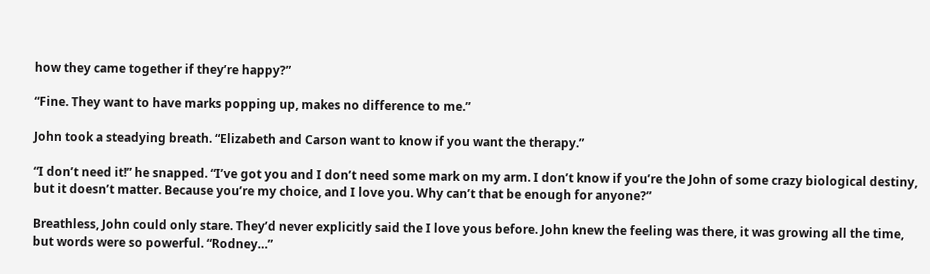how they came together if they’re happy?”

“Fine. They want to have marks popping up, makes no difference to me.”

John took a steadying breath. “Elizabeth and Carson want to know if you want the therapy.”

“I don’t need it!” he snapped. “I’ve got you and I don’t need some mark on my arm. I don’t know if you’re the John of some crazy biological destiny, but it doesn’t matter. Because you’re my choice, and I love you. Why can’t that be enough for anyone?”

Breathless, John could only stare. They’d never explicitly said the I love yous before. John knew the feeling was there, it was growing all the time, but words were so powerful. “Rodney…”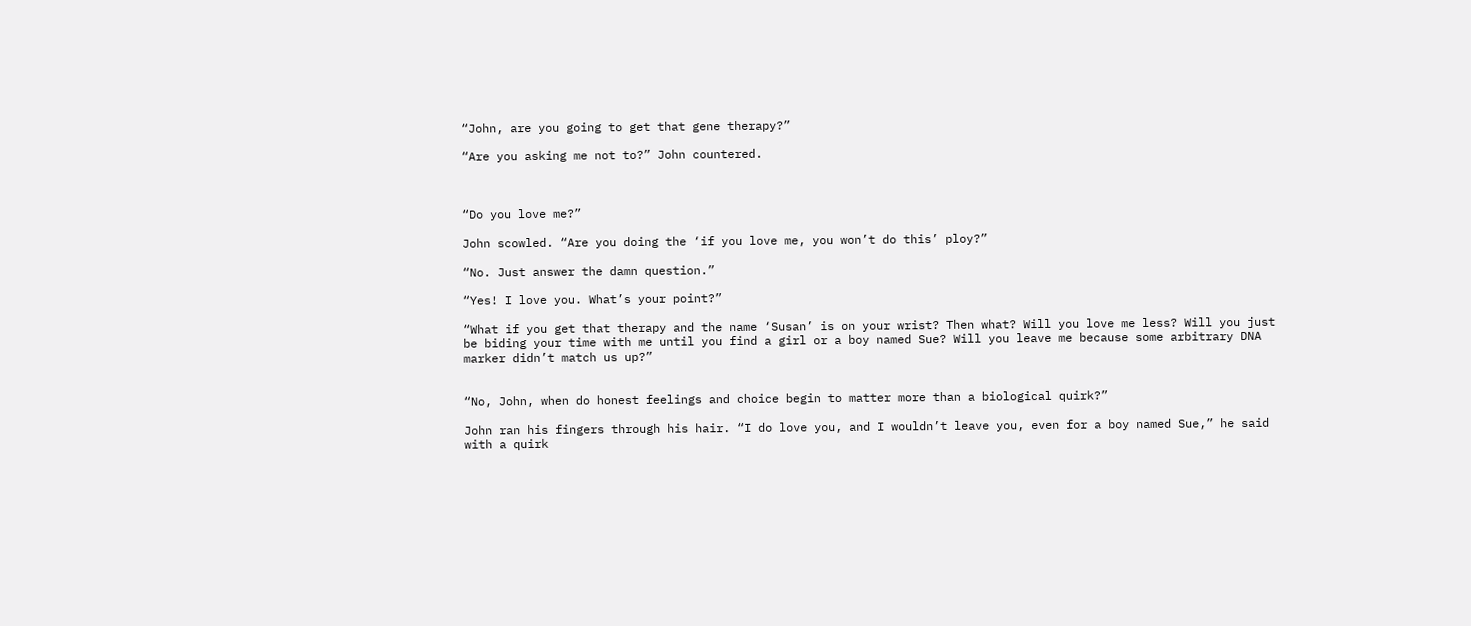“John, are you going to get that gene therapy?”

“Are you asking me not to?” John countered.



“Do you love me?”

John scowled. “Are you doing the ‘if you love me, you won’t do this’ ploy?”

“No. Just answer the damn question.”

“Yes! I love you. What’s your point?”

“What if you get that therapy and the name ‘Susan’ is on your wrist? Then what? Will you love me less? Will you just be biding your time with me until you find a girl or a boy named Sue? Will you leave me because some arbitrary DNA marker didn’t match us up?”


“No, John, when do honest feelings and choice begin to matter more than a biological quirk?”

John ran his fingers through his hair. “I do love you, and I wouldn’t leave you, even for a boy named Sue,” he said with a quirk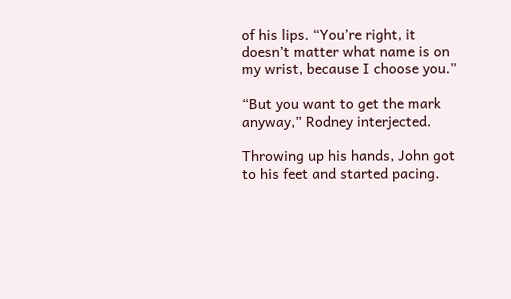of his lips. “You’re right, it doesn’t matter what name is on my wrist, because I choose you.”

“But you want to get the mark anyway,” Rodney interjected.

Throwing up his hands, John got to his feet and started pacing.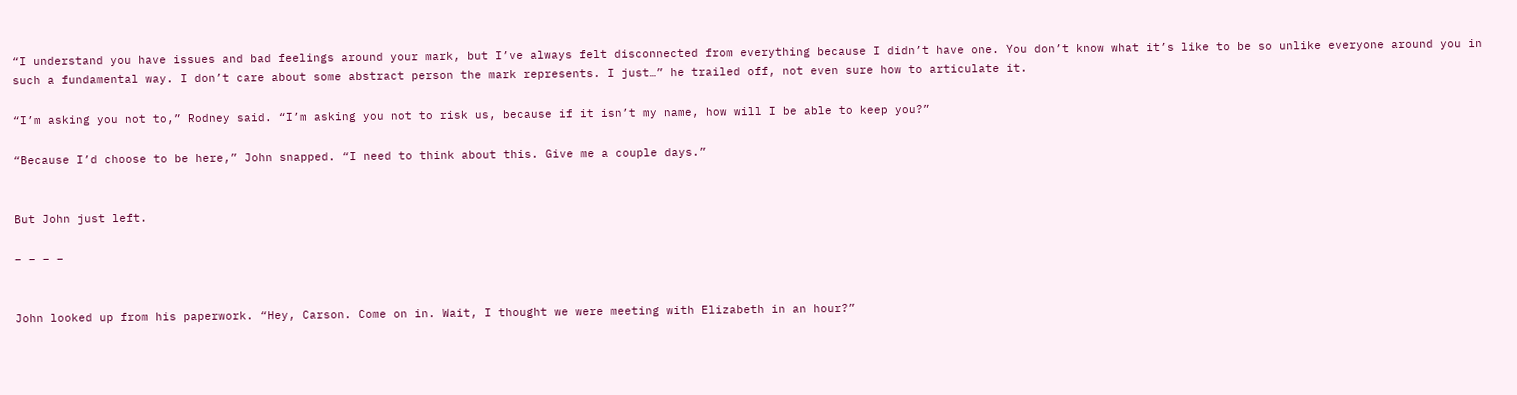“I understand you have issues and bad feelings around your mark, but I’ve always felt disconnected from everything because I didn’t have one. You don’t know what it’s like to be so unlike everyone around you in such a fundamental way. I don’t care about some abstract person the mark represents. I just…” he trailed off, not even sure how to articulate it.

“I’m asking you not to,” Rodney said. “I’m asking you not to risk us, because if it isn’t my name, how will I be able to keep you?”

“Because I’d choose to be here,” John snapped. “I need to think about this. Give me a couple days.”


But John just left.

– – – –


John looked up from his paperwork. “Hey, Carson. Come on in. Wait, I thought we were meeting with Elizabeth in an hour?”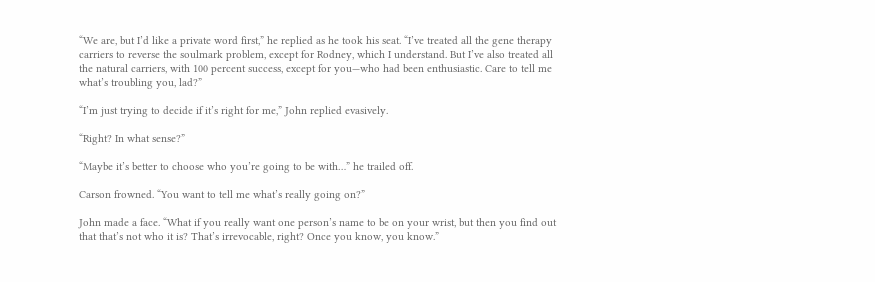“We are, but I’d like a private word first,” he replied as he took his seat. “I’ve treated all the gene therapy carriers to reverse the soulmark problem, except for Rodney, which I understand. But I’ve also treated all the natural carriers, with 100 percent success, except for you—who had been enthusiastic. Care to tell me what’s troubling you, lad?”

“I’m just trying to decide if it’s right for me,” John replied evasively.

“Right? In what sense?”

“Maybe it’s better to choose who you’re going to be with…” he trailed off.

Carson frowned. “You want to tell me what’s really going on?”

John made a face. “What if you really want one person’s name to be on your wrist, but then you find out that that’s not who it is? That’s irrevocable, right? Once you know, you know.”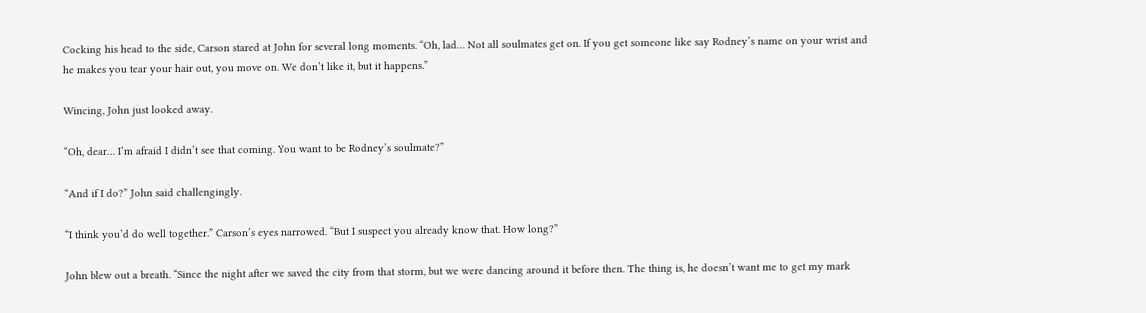Cocking his head to the side, Carson stared at John for several long moments. “Oh, lad… Not all soulmates get on. If you get someone like say Rodney’s name on your wrist and he makes you tear your hair out, you move on. We don’t like it, but it happens.”

Wincing, John just looked away.

“Oh, dear… I’m afraid I didn’t see that coming. You want to be Rodney’s soulmate?”

“And if I do?” John said challengingly.

“I think you’d do well together.” Carson’s eyes narrowed. “But I suspect you already know that. How long?”

John blew out a breath. “Since the night after we saved the city from that storm, but we were dancing around it before then. The thing is, he doesn’t want me to get my mark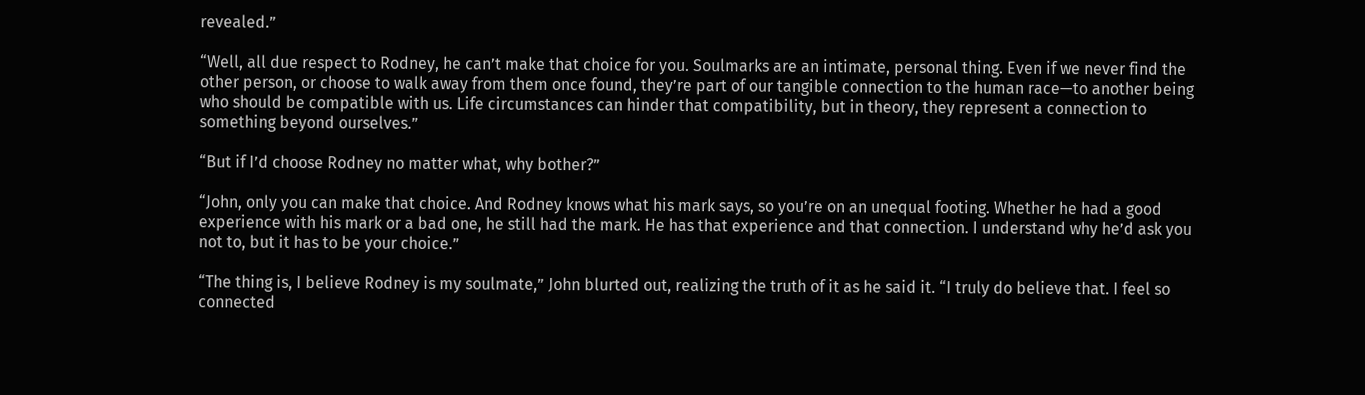revealed.”

“Well, all due respect to Rodney, he can’t make that choice for you. Soulmarks are an intimate, personal thing. Even if we never find the other person, or choose to walk away from them once found, they’re part of our tangible connection to the human race—to another being who should be compatible with us. Life circumstances can hinder that compatibility, but in theory, they represent a connection to something beyond ourselves.”

“But if I’d choose Rodney no matter what, why bother?”

“John, only you can make that choice. And Rodney knows what his mark says, so you’re on an unequal footing. Whether he had a good experience with his mark or a bad one, he still had the mark. He has that experience and that connection. I understand why he’d ask you not to, but it has to be your choice.”

“The thing is, I believe Rodney is my soulmate,” John blurted out, realizing the truth of it as he said it. “I truly do believe that. I feel so connected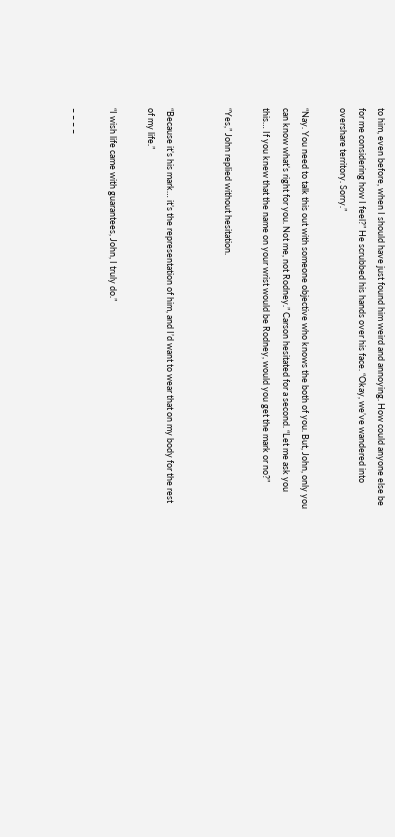to him, even before, when I should have just found him weird and annoying. How could anyone else be for me considering how I feel?” He scrubbed his hands over his face. “Okay, we’ve wandered into overshare territory. Sorry.”

“Nay. You need to talk this out with someone objective who knows the both of you. But, John, only you can know what’s right for you. Not me, not Rodney.” Carson hesitated for a second. “Let me ask you this… If you knew that the name on your wrist would be Rodney, would you get the mark or no?”

“Yes,” John replied without hesitation.


“Because it’s his mark… it’s the representation of him, and I’d want to wear that on my body for the rest of my life.”

“I wish life came with guarantees, John, I truly do.”

– – – –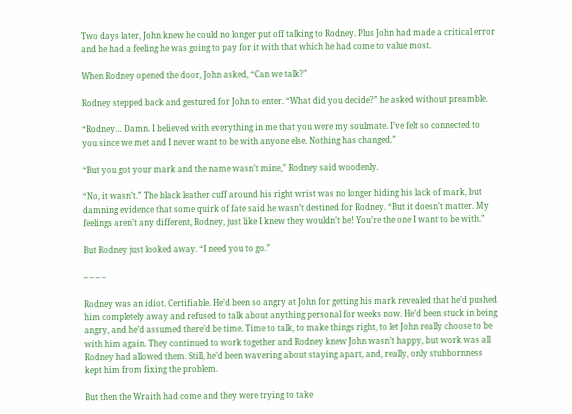Two days later, John knew he could no longer put off talking to Rodney. Plus John had made a critical error and he had a feeling he was going to pay for it with that which he had come to value most.

When Rodney opened the door, John asked, “Can we talk?”

Rodney stepped back and gestured for John to enter. “What did you decide?” he asked without preamble.

“Rodney… Damn. I believed with everything in me that you were my soulmate. I’ve felt so connected to you since we met and I never want to be with anyone else. Nothing has changed.”

“But you got your mark and the name wasn’t mine,” Rodney said woodenly.

“No, it wasn’t.” The black leather cuff around his right wrist was no longer hiding his lack of mark, but damning evidence that some quirk of fate said he wasn’t destined for Rodney. “But it doesn’t matter. My feelings aren’t any different, Rodney, just like I knew they wouldn’t be! You’re the one I want to be with.”

But Rodney just looked away. “I need you to go.”

– – – –

Rodney was an idiot. Certifiable. He’d been so angry at John for getting his mark revealed that he’d pushed him completely away and refused to talk about anything personal for weeks now. He’d been stuck in being angry, and he’d assumed there’d be time. Time to talk, to make things right, to let John really choose to be with him again. They continued to work together and Rodney knew John wasn’t happy, but work was all Rodney had allowed them. Still, he’d been wavering about staying apart, and, really, only stubbornness kept him from fixing the problem.

But then the Wraith had come and they were trying to take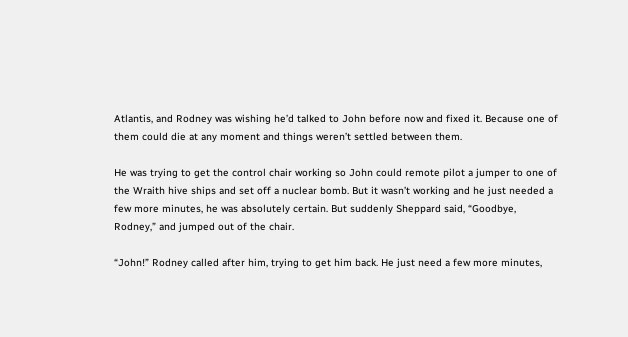Atlantis, and Rodney was wishing he’d talked to John before now and fixed it. Because one of them could die at any moment and things weren’t settled between them.

He was trying to get the control chair working so John could remote pilot a jumper to one of the Wraith hive ships and set off a nuclear bomb. But it wasn’t working and he just needed a few more minutes, he was absolutely certain. But suddenly Sheppard said, “Goodbye, Rodney,” and jumped out of the chair.

“John!” Rodney called after him, trying to get him back. He just need a few more minutes,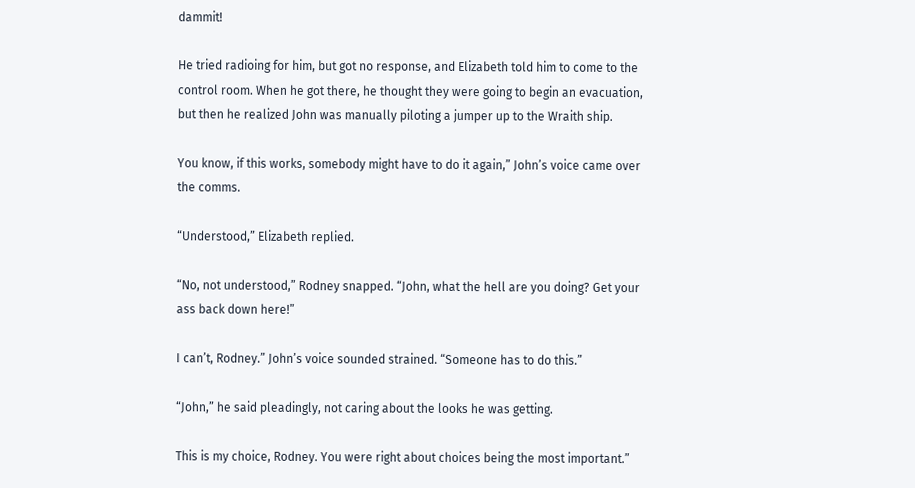dammit!

He tried radioing for him, but got no response, and Elizabeth told him to come to the control room. When he got there, he thought they were going to begin an evacuation, but then he realized John was manually piloting a jumper up to the Wraith ship.

You know, if this works, somebody might have to do it again,” John’s voice came over the comms.

“Understood,” Elizabeth replied.

“No, not understood,” Rodney snapped. “John, what the hell are you doing? Get your ass back down here!”

I can’t, Rodney.” John’s voice sounded strained. “Someone has to do this.”

“John,” he said pleadingly, not caring about the looks he was getting.

This is my choice, Rodney. You were right about choices being the most important.”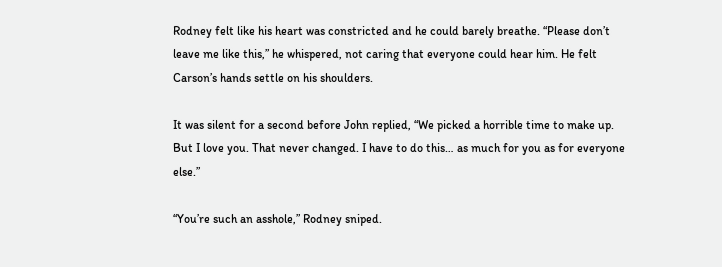Rodney felt like his heart was constricted and he could barely breathe. “Please don’t leave me like this,” he whispered, not caring that everyone could hear him. He felt Carson’s hands settle on his shoulders.

It was silent for a second before John replied, “We picked a horrible time to make up. But I love you. That never changed. I have to do this… as much for you as for everyone else.”

“You’re such an asshole,” Rodney sniped.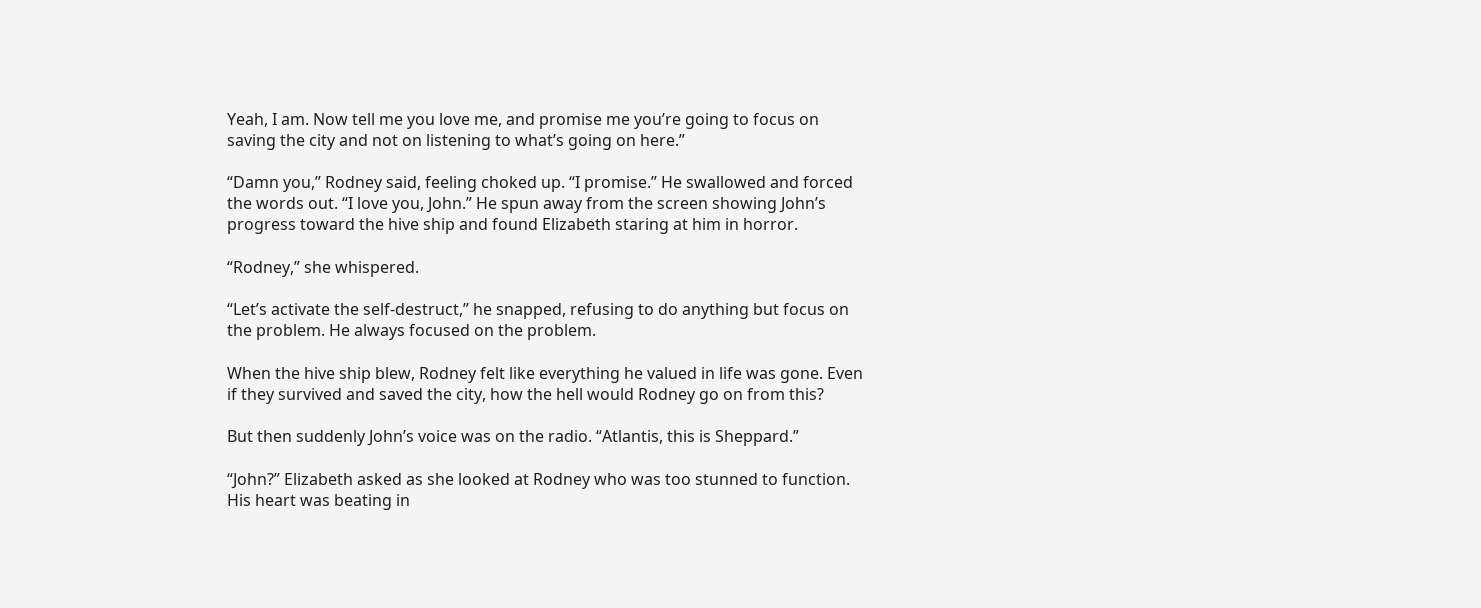Yeah, I am. Now tell me you love me, and promise me you’re going to focus on saving the city and not on listening to what’s going on here.”

“Damn you,” Rodney said, feeling choked up. “I promise.” He swallowed and forced the words out. “I love you, John.” He spun away from the screen showing John’s progress toward the hive ship and found Elizabeth staring at him in horror.

“Rodney,” she whispered.

“Let’s activate the self-destruct,” he snapped, refusing to do anything but focus on the problem. He always focused on the problem.

When the hive ship blew, Rodney felt like everything he valued in life was gone. Even if they survived and saved the city, how the hell would Rodney go on from this?

But then suddenly John’s voice was on the radio. “Atlantis, this is Sheppard.”

“John?” Elizabeth asked as she looked at Rodney who was too stunned to function. His heart was beating in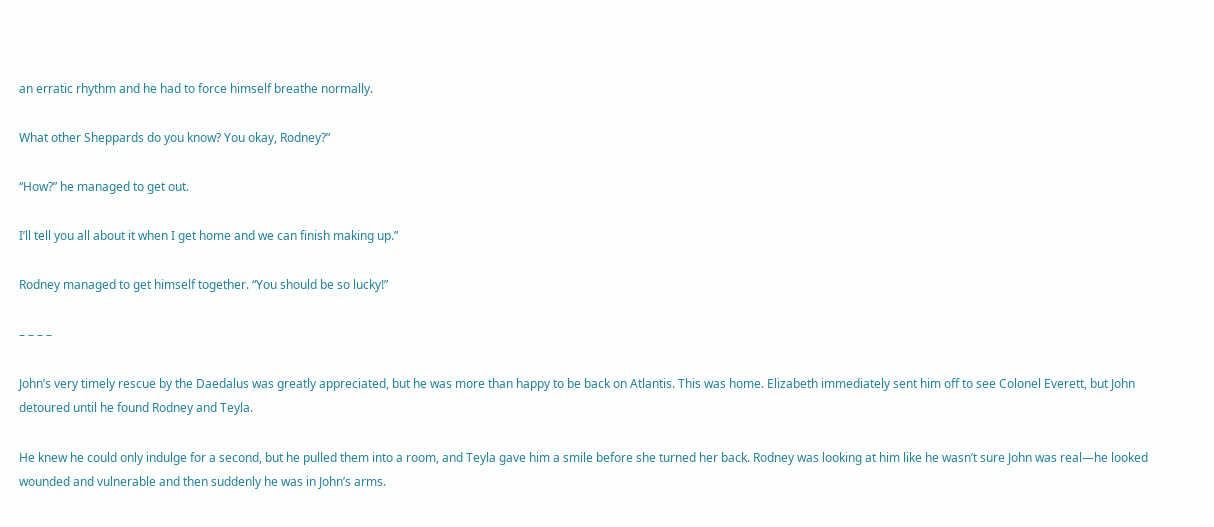an erratic rhythm and he had to force himself breathe normally.

What other Sheppards do you know? You okay, Rodney?”

“How?” he managed to get out.

I’ll tell you all about it when I get home and we can finish making up.”

Rodney managed to get himself together. “You should be so lucky!”

– – – –

John’s very timely rescue by the Daedalus was greatly appreciated, but he was more than happy to be back on Atlantis. This was home. Elizabeth immediately sent him off to see Colonel Everett, but John detoured until he found Rodney and Teyla.

He knew he could only indulge for a second, but he pulled them into a room, and Teyla gave him a smile before she turned her back. Rodney was looking at him like he wasn’t sure John was real—he looked wounded and vulnerable and then suddenly he was in John’s arms.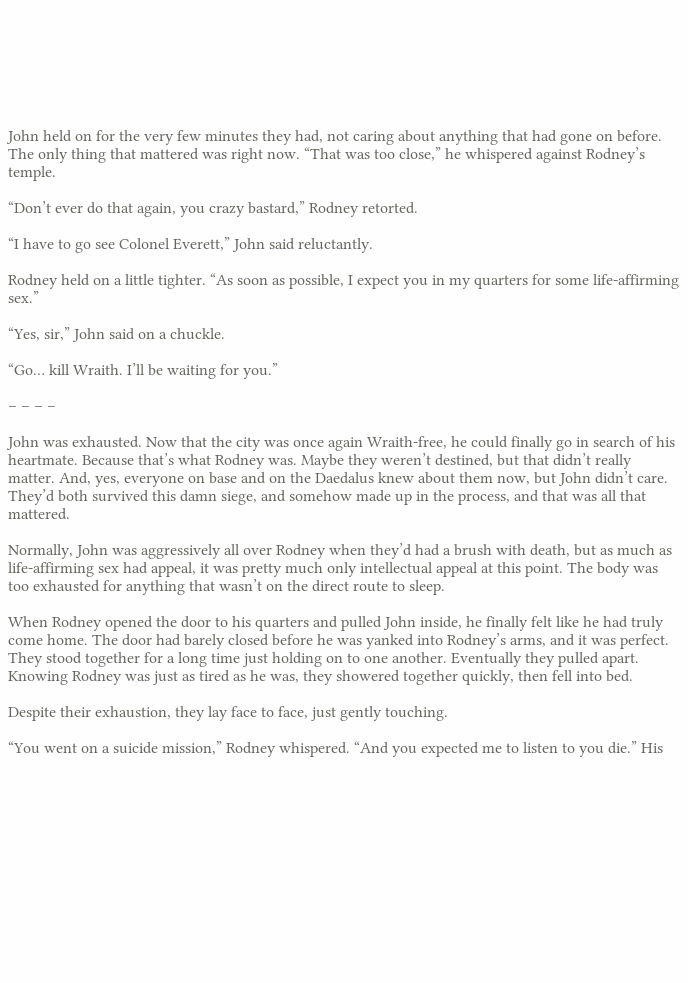John held on for the very few minutes they had, not caring about anything that had gone on before. The only thing that mattered was right now. “That was too close,” he whispered against Rodney’s temple.

“Don’t ever do that again, you crazy bastard,” Rodney retorted.

“I have to go see Colonel Everett,” John said reluctantly.

Rodney held on a little tighter. “As soon as possible, I expect you in my quarters for some life-affirming sex.”

“Yes, sir,” John said on a chuckle.

“Go… kill Wraith. I’ll be waiting for you.”

– – – –

John was exhausted. Now that the city was once again Wraith-free, he could finally go in search of his heartmate. Because that’s what Rodney was. Maybe they weren’t destined, but that didn’t really matter. And, yes, everyone on base and on the Daedalus knew about them now, but John didn’t care. They’d both survived this damn siege, and somehow made up in the process, and that was all that mattered.

Normally, John was aggressively all over Rodney when they’d had a brush with death, but as much as life-affirming sex had appeal, it was pretty much only intellectual appeal at this point. The body was too exhausted for anything that wasn’t on the direct route to sleep.

When Rodney opened the door to his quarters and pulled John inside, he finally felt like he had truly come home. The door had barely closed before he was yanked into Rodney’s arms, and it was perfect. They stood together for a long time just holding on to one another. Eventually they pulled apart. Knowing Rodney was just as tired as he was, they showered together quickly, then fell into bed.

Despite their exhaustion, they lay face to face, just gently touching.

“You went on a suicide mission,” Rodney whispered. “And you expected me to listen to you die.” His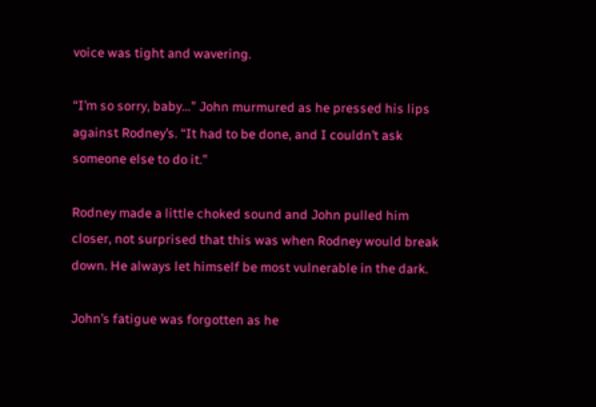voice was tight and wavering.

“I’m so sorry, baby…” John murmured as he pressed his lips against Rodney’s. “It had to be done, and I couldn’t ask someone else to do it.”

Rodney made a little choked sound and John pulled him closer, not surprised that this was when Rodney would break down. He always let himself be most vulnerable in the dark.

John’s fatigue was forgotten as he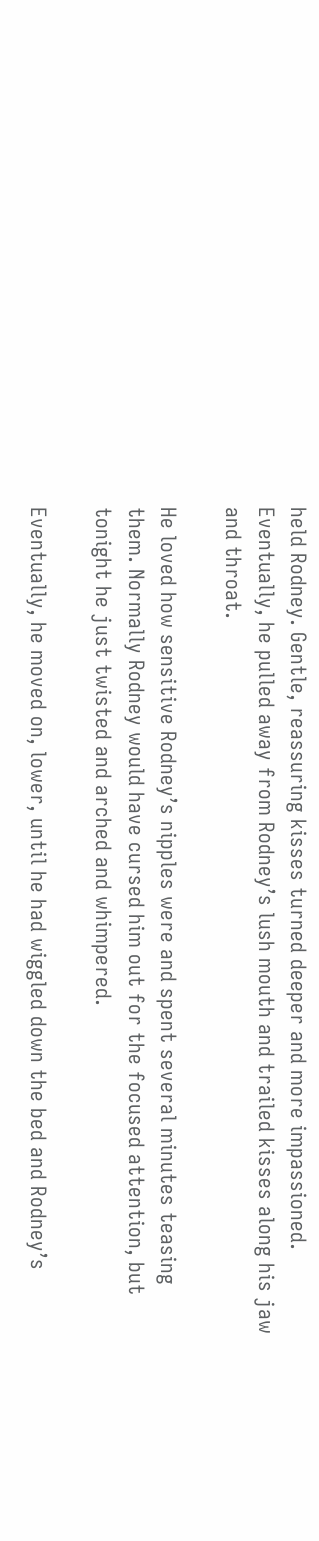held Rodney. Gentle, reassuring kisses turned deeper and more impassioned. Eventually, he pulled away from Rodney’s lush mouth and trailed kisses along his jaw and throat.

He loved how sensitive Rodney’s nipples were and spent several minutes teasing them. Normally Rodney would have cursed him out for the focused attention, but tonight he just twisted and arched and whimpered.

Eventually, he moved on, lower, until he had wiggled down the bed and Rodney’s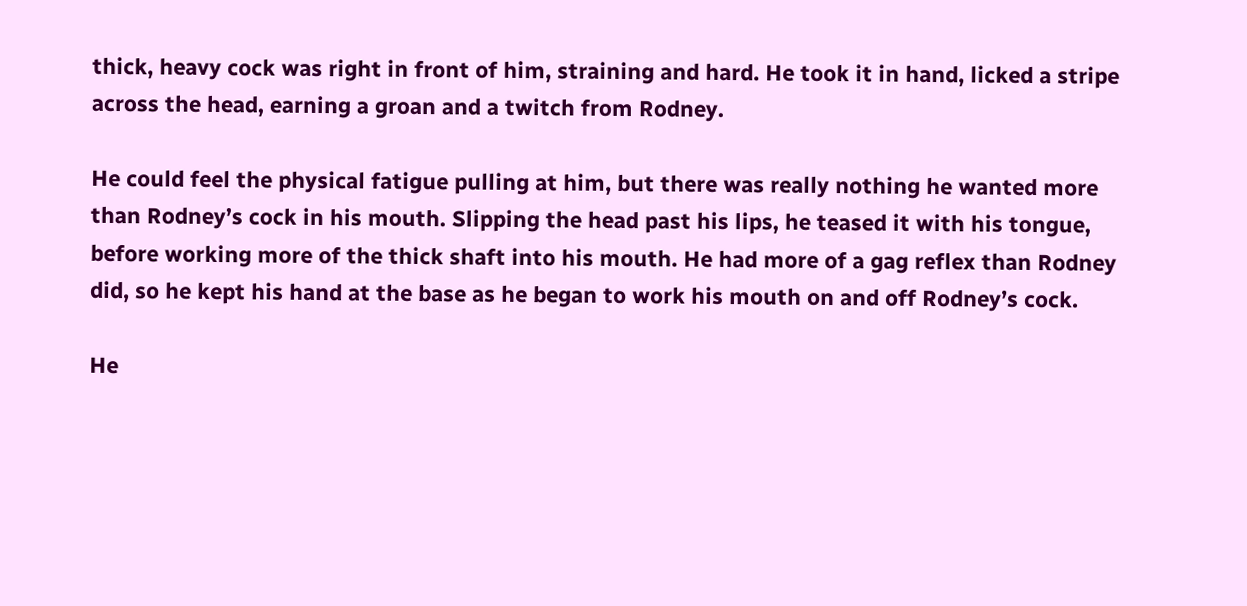thick, heavy cock was right in front of him, straining and hard. He took it in hand, licked a stripe across the head, earning a groan and a twitch from Rodney.

He could feel the physical fatigue pulling at him, but there was really nothing he wanted more than Rodney’s cock in his mouth. Slipping the head past his lips, he teased it with his tongue, before working more of the thick shaft into his mouth. He had more of a gag reflex than Rodney did, so he kept his hand at the base as he began to work his mouth on and off Rodney’s cock.

He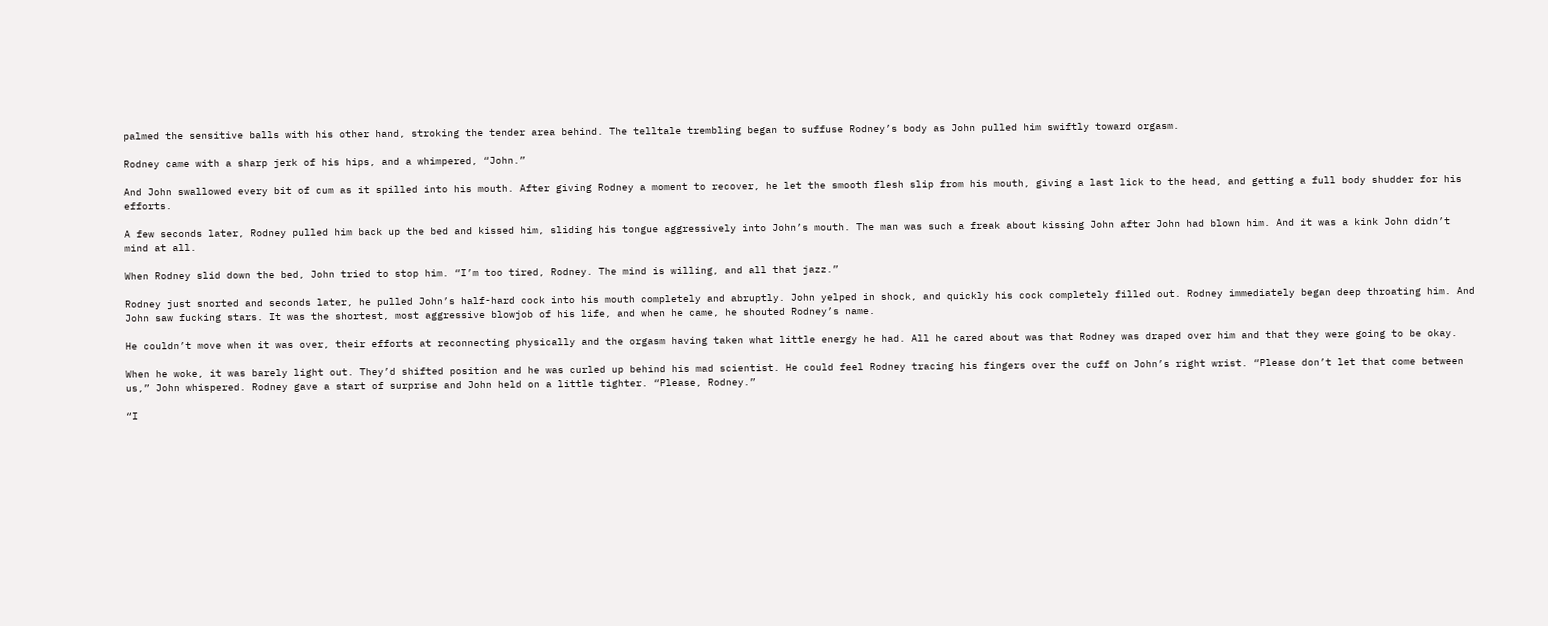palmed the sensitive balls with his other hand, stroking the tender area behind. The telltale trembling began to suffuse Rodney’s body as John pulled him swiftly toward orgasm.

Rodney came with a sharp jerk of his hips, and a whimpered, “John.”

And John swallowed every bit of cum as it spilled into his mouth. After giving Rodney a moment to recover, he let the smooth flesh slip from his mouth, giving a last lick to the head, and getting a full body shudder for his efforts.

A few seconds later, Rodney pulled him back up the bed and kissed him, sliding his tongue aggressively into John’s mouth. The man was such a freak about kissing John after John had blown him. And it was a kink John didn’t mind at all.

When Rodney slid down the bed, John tried to stop him. “I’m too tired, Rodney. The mind is willing, and all that jazz.”

Rodney just snorted and seconds later, he pulled John’s half-hard cock into his mouth completely and abruptly. John yelped in shock, and quickly his cock completely filled out. Rodney immediately began deep throating him. And John saw fucking stars. It was the shortest, most aggressive blowjob of his life, and when he came, he shouted Rodney’s name.

He couldn’t move when it was over, their efforts at reconnecting physically and the orgasm having taken what little energy he had. All he cared about was that Rodney was draped over him and that they were going to be okay.

When he woke, it was barely light out. They’d shifted position and he was curled up behind his mad scientist. He could feel Rodney tracing his fingers over the cuff on John’s right wrist. “Please don’t let that come between us,” John whispered. Rodney gave a start of surprise and John held on a little tighter. “Please, Rodney.”

“I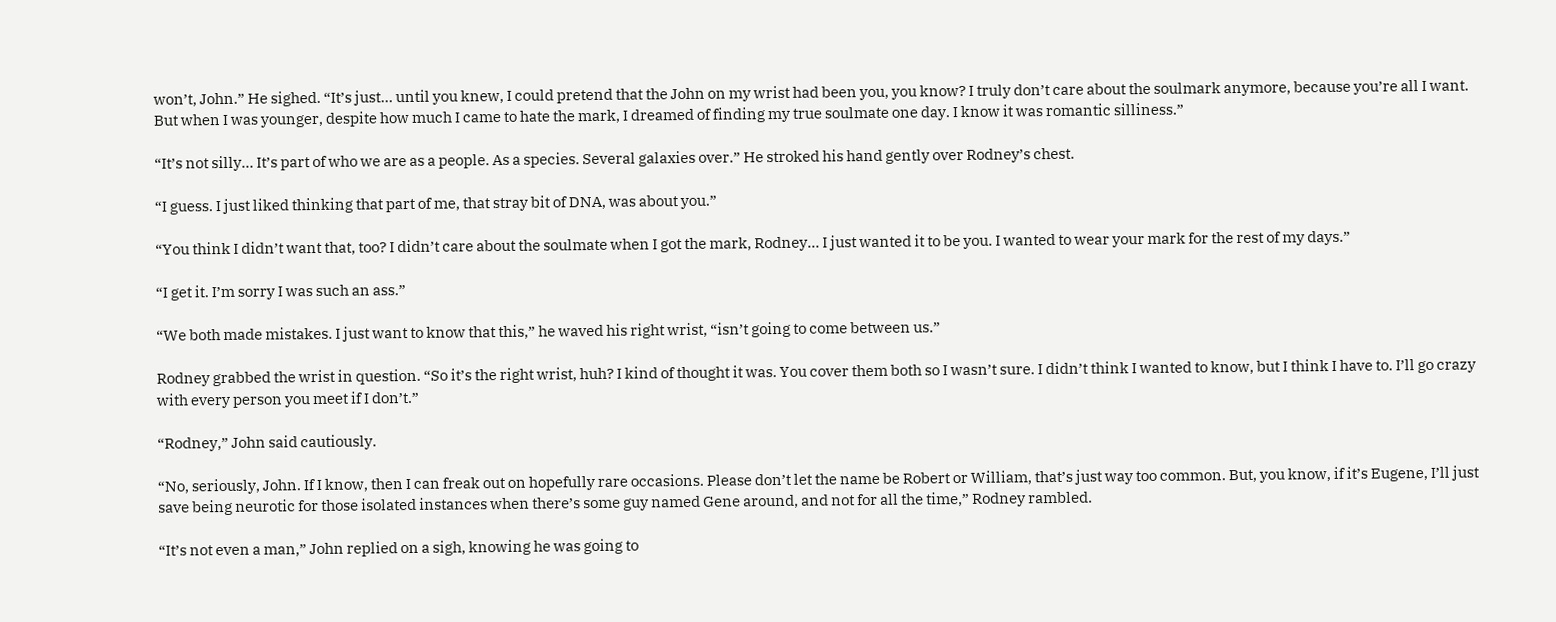won’t, John.” He sighed. “It’s just… until you knew, I could pretend that the John on my wrist had been you, you know? I truly don’t care about the soulmark anymore, because you’re all I want. But when I was younger, despite how much I came to hate the mark, I dreamed of finding my true soulmate one day. I know it was romantic silliness.”

“It’s not silly… It’s part of who we are as a people. As a species. Several galaxies over.” He stroked his hand gently over Rodney’s chest.

“I guess. I just liked thinking that part of me, that stray bit of DNA, was about you.”

“You think I didn’t want that, too? I didn’t care about the soulmate when I got the mark, Rodney… I just wanted it to be you. I wanted to wear your mark for the rest of my days.”

“I get it. I’m sorry I was such an ass.”

“We both made mistakes. I just want to know that this,” he waved his right wrist, “isn’t going to come between us.”

Rodney grabbed the wrist in question. “So it’s the right wrist, huh? I kind of thought it was. You cover them both so I wasn’t sure. I didn’t think I wanted to know, but I think I have to. I’ll go crazy with every person you meet if I don’t.”

“Rodney,” John said cautiously.

“No, seriously, John. If I know, then I can freak out on hopefully rare occasions. Please don’t let the name be Robert or William, that’s just way too common. But, you know, if it’s Eugene, I’ll just save being neurotic for those isolated instances when there’s some guy named Gene around, and not for all the time,” Rodney rambled.

“It’s not even a man,” John replied on a sigh, knowing he was going to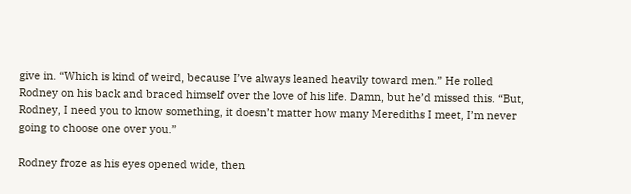give in. “Which is kind of weird, because I’ve always leaned heavily toward men.” He rolled Rodney on his back and braced himself over the love of his life. Damn, but he’d missed this. “But, Rodney, I need you to know something, it doesn’t matter how many Merediths I meet, I’m never going to choose one over you.”

Rodney froze as his eyes opened wide, then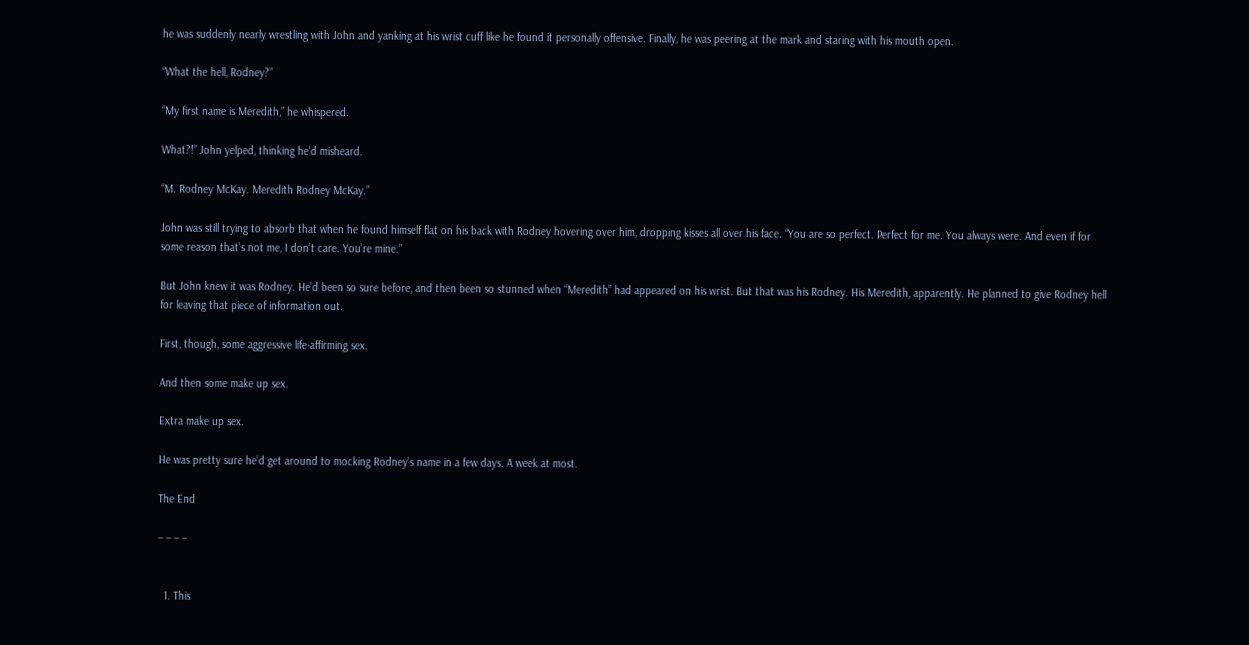he was suddenly nearly wrestling with John and yanking at his wrist cuff like he found it personally offensive. Finally, he was peering at the mark and staring with his mouth open.

“What the hell, Rodney?”

“My first name is Meredith,” he whispered.

What?!” John yelped, thinking he’d misheard.

“M. Rodney McKay. Meredith Rodney McKay.”

John was still trying to absorb that when he found himself flat on his back with Rodney hovering over him, dropping kisses all over his face. “You are so perfect. Perfect for me. You always were. And even if for some reason that’s not me, I don’t care. You’re mine.”

But John knew it was Rodney. He’d been so sure before, and then been so stunned when “Meredith” had appeared on his wrist. But that was his Rodney. His Meredith, apparently. He planned to give Rodney hell for leaving that piece of information out.

First, though, some aggressive life-affirming sex.

And then some make up sex.

Extra make up sex.

He was pretty sure he’d get around to mocking Rodney’s name in a few days. A week at most.

The End

– – – –


  1. This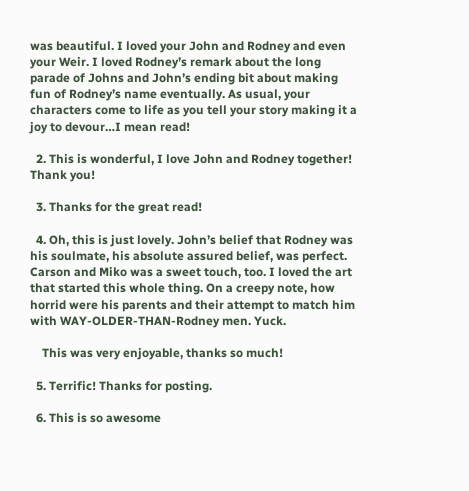was beautiful. I loved your John and Rodney and even your Weir. I loved Rodney’s remark about the long parade of Johns and John’s ending bit about making fun of Rodney’s name eventually. As usual, your characters come to life as you tell your story making it a joy to devour…I mean read!

  2. This is wonderful, I love John and Rodney together! Thank you!

  3. Thanks for the great read!

  4. Oh, this is just lovely. John’s belief that Rodney was his soulmate, his absolute assured belief, was perfect. Carson and Miko was a sweet touch, too. I loved the art that started this whole thing. On a creepy note, how horrid were his parents and their attempt to match him with WAY-OLDER-THAN-Rodney men. Yuck.

    This was very enjoyable, thanks so much!

  5. Terrific! Thanks for posting.

  6. This is so awesome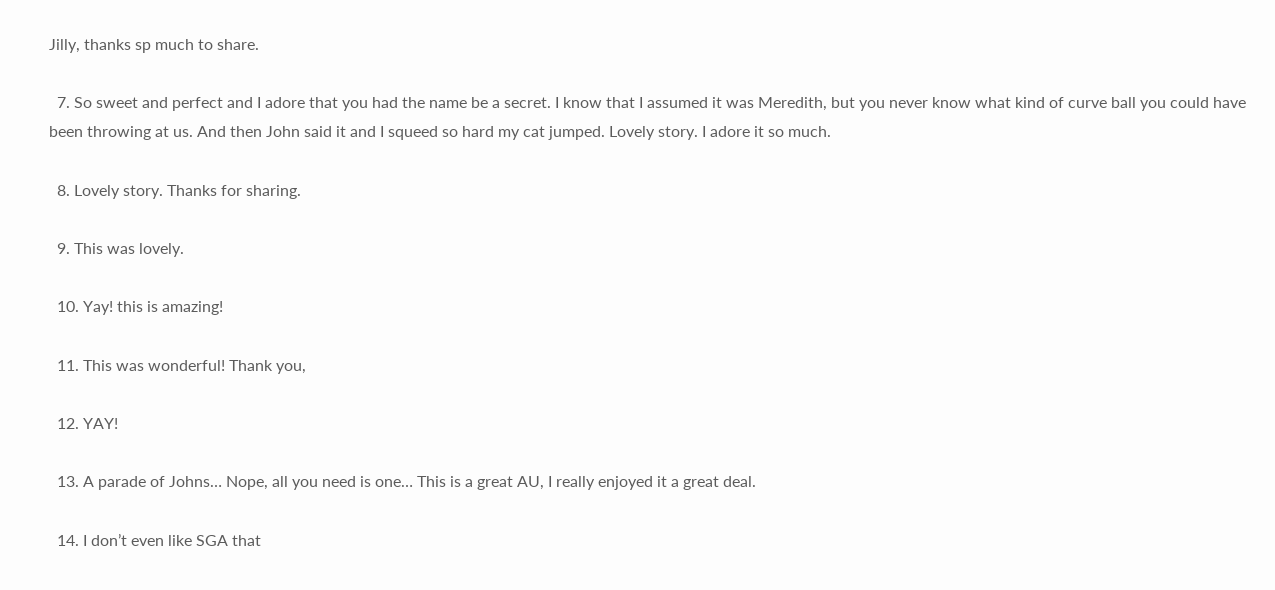Jilly, thanks sp much to share.

  7. So sweet and perfect and I adore that you had the name be a secret. I know that I assumed it was Meredith, but you never know what kind of curve ball you could have been throwing at us. And then John said it and I squeed so hard my cat jumped. Lovely story. I adore it so much.

  8. Lovely story. Thanks for sharing.

  9. This was lovely.

  10. Yay! this is amazing!

  11. This was wonderful! Thank you,

  12. YAY!

  13. A parade of Johns… Nope, all you need is one… This is a great AU, I really enjoyed it a great deal.

  14. I don’t even like SGA that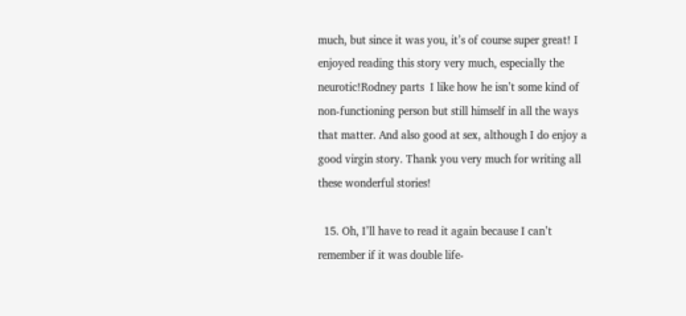much, but since it was you, it’s of course super great! I enjoyed reading this story very much, especially the neurotic!Rodney parts  I like how he isn’t some kind of non-functioning person but still himself in all the ways that matter. And also good at sex, although I do enjoy a good virgin story. Thank you very much for writing all these wonderful stories!

  15. Oh, I’ll have to read it again because I can’t remember if it was double life-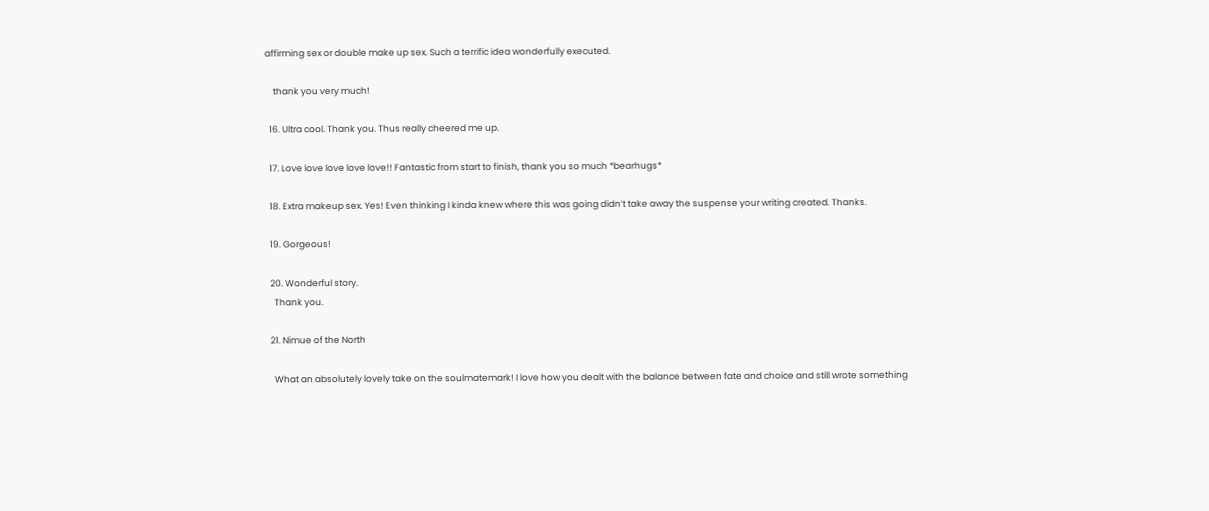affirming sex or double make up sex. Such a terrific idea wonderfully executed.

    thank you very much!

  16. Ultra cool. Thank you. Thus really cheered me up.

  17. Love love love love love!! Fantastic from start to finish, thank you so much *bearhugs*

  18. Extra makeup sex. Yes! Even thinking I kinda knew where this was going didn’t take away the suspense your writing created. Thanks.

  19. Gorgeous!

  20. Wonderful story.
    Thank you.

  21. Nimue of the North

    What an absolutely lovely take on the soulmatemark! I love how you dealt with the balance between fate and choice and still wrote something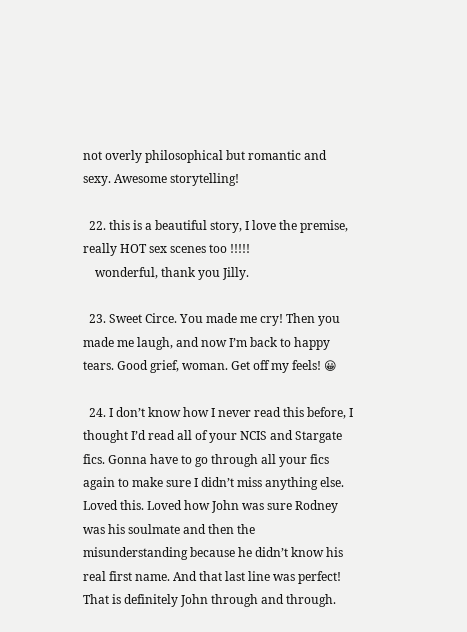not overly philosophical but romantic and sexy. Awesome storytelling!

  22. this is a beautiful story, I love the premise, really HOT sex scenes too !!!!!
    wonderful, thank you Jilly.

  23. Sweet Circe. You made me cry! Then you made me laugh, and now I’m back to happy tears. Good grief, woman. Get off my feels! 😀

  24. I don’t know how I never read this before, I thought I’d read all of your NCIS and Stargate fics. Gonna have to go through all your fics again to make sure I didn’t miss anything else. Loved this. Loved how John was sure Rodney was his soulmate and then the misunderstanding because he didn’t know his real first name. And that last line was perfect! That is definitely John through and through.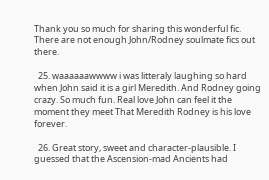Thank you so much for sharing this wonderful fic. There are not enough John/Rodney soulmate fics out there.

  25. waaaaaawwww i was litteraly laughing so hard when John said it is a girl Meredith. And Rodney going crazy. So much fun. Real love John can feel it the moment they meet That Meredith Rodney is his love forever.

  26. Great story, sweet and character-plausible. I guessed that the Ascension-mad Ancients had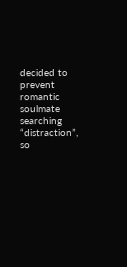decided to prevent romantic soulmate searching “distraction”, so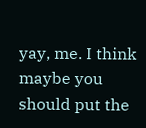yay, me. I think maybe you should put the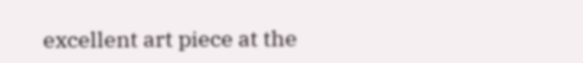excellent art piece at the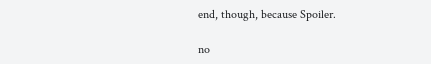end, though, because Spoiler.

no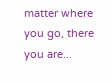matter where you go, there you are...